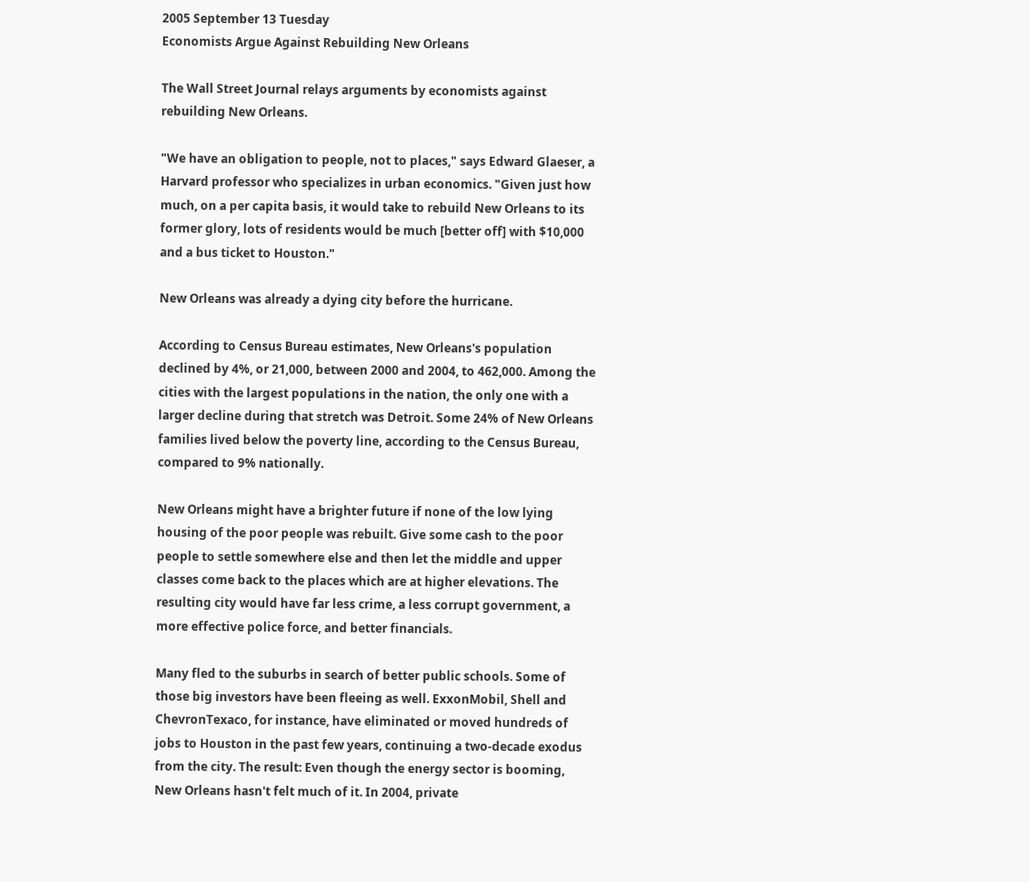2005 September 13 Tuesday
Economists Argue Against Rebuilding New Orleans

The Wall Street Journal relays arguments by economists against rebuilding New Orleans.

"We have an obligation to people, not to places," says Edward Glaeser, a Harvard professor who specializes in urban economics. "Given just how much, on a per capita basis, it would take to rebuild New Orleans to its former glory, lots of residents would be much [better off] with $10,000 and a bus ticket to Houston."

New Orleans was already a dying city before the hurricane.

According to Census Bureau estimates, New Orleans's population declined by 4%, or 21,000, between 2000 and 2004, to 462,000. Among the cities with the largest populations in the nation, the only one with a larger decline during that stretch was Detroit. Some 24% of New Orleans families lived below the poverty line, according to the Census Bureau, compared to 9% nationally.

New Orleans might have a brighter future if none of the low lying housing of the poor people was rebuilt. Give some cash to the poor people to settle somewhere else and then let the middle and upper classes come back to the places which are at higher elevations. The resulting city would have far less crime, a less corrupt government, a more effective police force, and better financials.

Many fled to the suburbs in search of better public schools. Some of those big investors have been fleeing as well. ExxonMobil, Shell and ChevronTexaco, for instance, have eliminated or moved hundreds of jobs to Houston in the past few years, continuing a two-decade exodus from the city. The result: Even though the energy sector is booming, New Orleans hasn't felt much of it. In 2004, private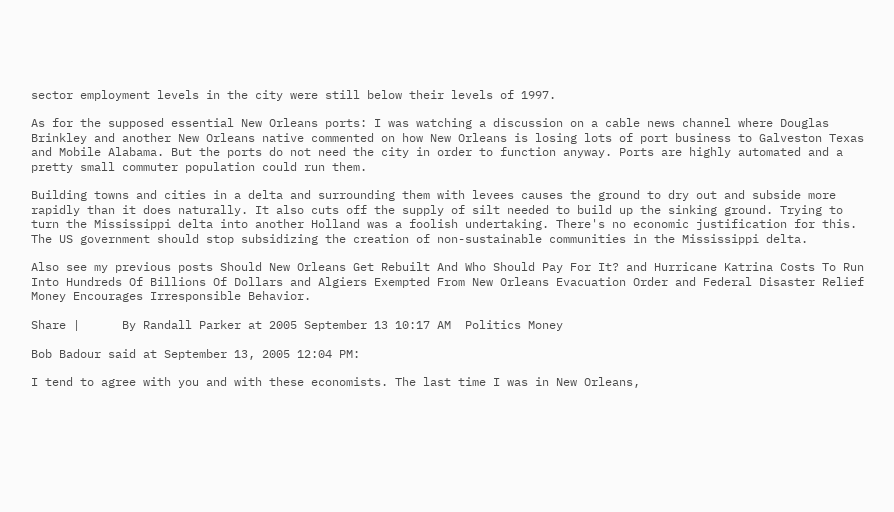sector employment levels in the city were still below their levels of 1997.

As for the supposed essential New Orleans ports: I was watching a discussion on a cable news channel where Douglas Brinkley and another New Orleans native commented on how New Orleans is losing lots of port business to Galveston Texas and Mobile Alabama. But the ports do not need the city in order to function anyway. Ports are highly automated and a pretty small commuter population could run them.

Building towns and cities in a delta and surrounding them with levees causes the ground to dry out and subside more rapidly than it does naturally. It also cuts off the supply of silt needed to build up the sinking ground. Trying to turn the Mississippi delta into another Holland was a foolish undertaking. There's no economic justification for this. The US government should stop subsidizing the creation of non-sustainable communities in the Mississippi delta.

Also see my previous posts Should New Orleans Get Rebuilt And Who Should Pay For It? and Hurricane Katrina Costs To Run Into Hundreds Of Billions Of Dollars and Algiers Exempted From New Orleans Evacuation Order and Federal Disaster Relief Money Encourages Irresponsible Behavior.

Share |      By Randall Parker at 2005 September 13 10:17 AM  Politics Money

Bob Badour said at September 13, 2005 12:04 PM:

I tend to agree with you and with these economists. The last time I was in New Orleans,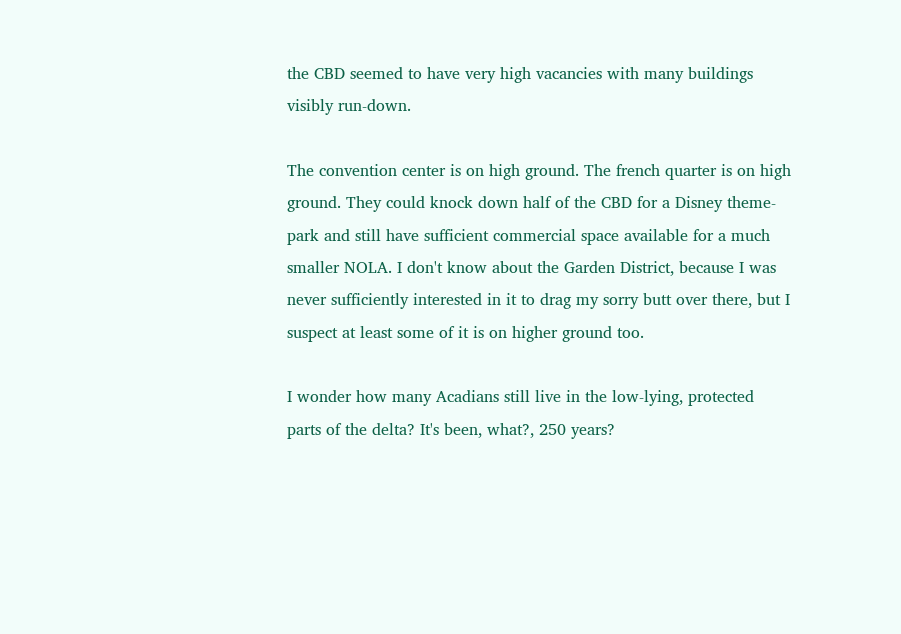the CBD seemed to have very high vacancies with many buildings visibly run-down.

The convention center is on high ground. The french quarter is on high ground. They could knock down half of the CBD for a Disney theme-park and still have sufficient commercial space available for a much smaller NOLA. I don't know about the Garden District, because I was never sufficiently interested in it to drag my sorry butt over there, but I suspect at least some of it is on higher ground too.

I wonder how many Acadians still live in the low-lying, protected parts of the delta? It's been, what?, 250 years?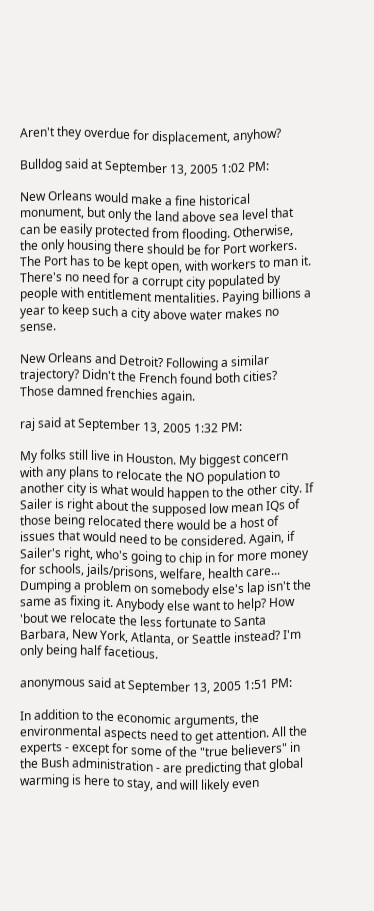Aren't they overdue for displacement, anyhow?

Bulldog said at September 13, 2005 1:02 PM:

New Orleans would make a fine historical monument, but only the land above sea level that can be easily protected from flooding. Otherwise, the only housing there should be for Port workers. The Port has to be kept open, with workers to man it. There's no need for a corrupt city populated by people with entitlement mentalities. Paying billions a year to keep such a city above water makes no sense.

New Orleans and Detroit? Following a similar trajectory? Didn't the French found both cities? Those damned frenchies again.

raj said at September 13, 2005 1:32 PM:

My folks still live in Houston. My biggest concern with any plans to relocate the NO population to another city is what would happen to the other city. If Sailer is right about the supposed low mean IQs of those being relocated there would be a host of issues that would need to be considered. Again, if Sailer's right, who's going to chip in for more money for schools, jails/prisons, welfare, health care... Dumping a problem on somebody else's lap isn't the same as fixing it. Anybody else want to help? How 'bout we relocate the less fortunate to Santa Barbara, New York, Atlanta, or Seattle instead? I'm only being half facetious.

anonymous said at September 13, 2005 1:51 PM:

In addition to the economic arguments, the environmental aspects need to get attention. All the experts - except for some of the "true believers" in the Bush administration - are predicting that global warming is here to stay, and will likely even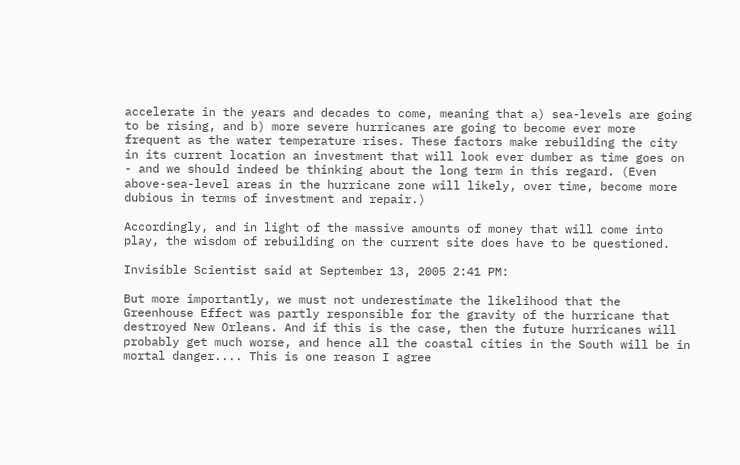accelerate in the years and decades to come, meaning that a) sea-levels are going to be rising, and b) more severe hurricanes are going to become ever more frequent as the water temperature rises. These factors make rebuilding the city in its current location an investment that will look ever dumber as time goes on - and we should indeed be thinking about the long term in this regard. (Even above-sea-level areas in the hurricane zone will likely, over time, become more dubious in terms of investment and repair.)

Accordingly, and in light of the massive amounts of money that will come into play, the wisdom of rebuilding on the current site does have to be questioned.

Invisible Scientist said at September 13, 2005 2:41 PM:

But more importantly, we must not underestimate the likelihood that the Greenhouse Effect was partly responsible for the gravity of the hurricane that destroyed New Orleans. And if this is the case, then the future hurricanes will probably get much worse, and hence all the coastal cities in the South will be in mortal danger.... This is one reason I agree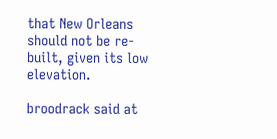that New Orleans should not be re-built, given its low elevation.

broodrack said at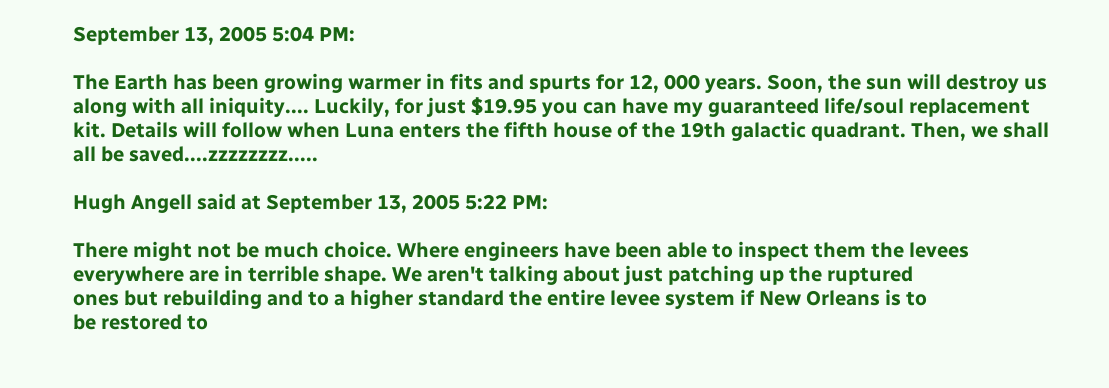September 13, 2005 5:04 PM:

The Earth has been growing warmer in fits and spurts for 12, 000 years. Soon, the sun will destroy us along with all iniquity.... Luckily, for just $19.95 you can have my guaranteed life/soul replacement kit. Details will follow when Luna enters the fifth house of the 19th galactic quadrant. Then, we shall all be saved....zzzzzzzz.....

Hugh Angell said at September 13, 2005 5:22 PM:

There might not be much choice. Where engineers have been able to inspect them the levees
everywhere are in terrible shape. We aren't talking about just patching up the ruptured
ones but rebuilding and to a higher standard the entire levee system if New Orleans is to
be restored to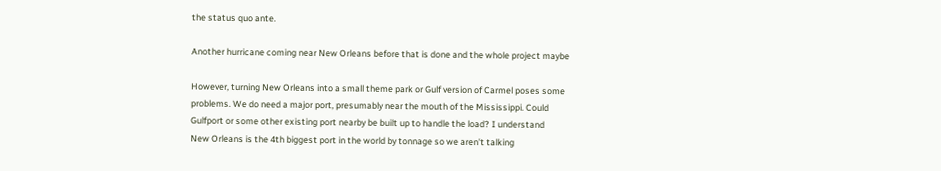the status quo ante.

Another hurricane coming near New Orleans before that is done and the whole project maybe

However, turning New Orleans into a small theme park or Gulf version of Carmel poses some
problems. We do need a major port, presumably near the mouth of the Mississippi. Could
Gulfport or some other existing port nearby be built up to handle the load? I understand
New Orleans is the 4th biggest port in the world by tonnage so we aren't talking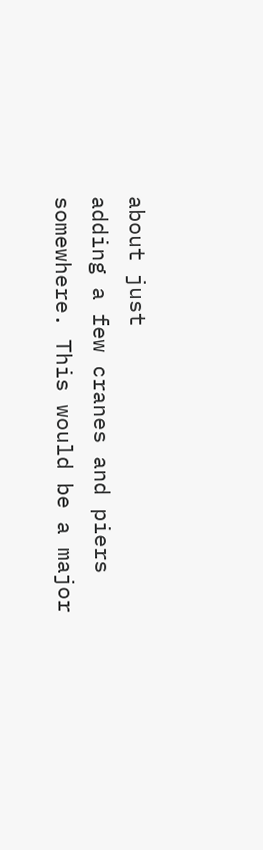about just
adding a few cranes and piers somewhere. This would be a major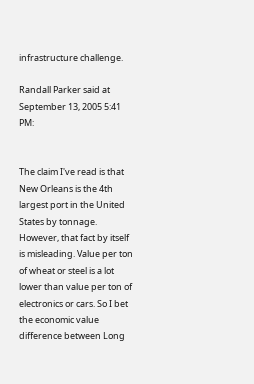infrastructure challenge.

Randall Parker said at September 13, 2005 5:41 PM:


The claim I've read is that New Orleans is the 4th largest port in the United States by tonnage. However, that fact by itself is misleading. Value per ton of wheat or steel is a lot lower than value per ton of electronics or cars. So I bet the economic value difference between Long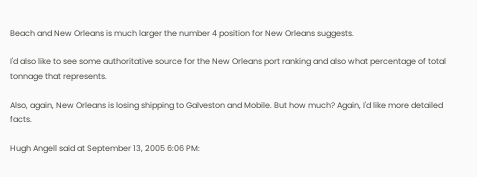Beach and New Orleans is much larger the number 4 position for New Orleans suggests.

I'd also like to see some authoritative source for the New Orleans port ranking and also what percentage of total tonnage that represents.

Also, again, New Orleans is losing shipping to Galveston and Mobile. But how much? Again, I'd like more detailed facts.

Hugh Angell said at September 13, 2005 6:06 PM: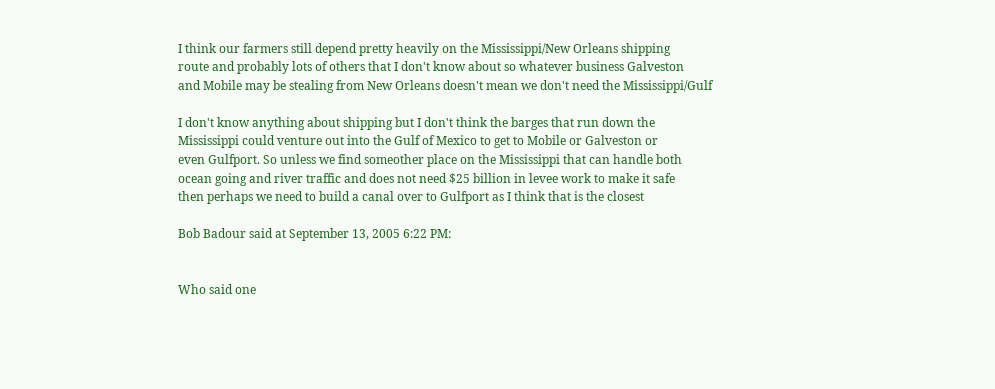I think our farmers still depend pretty heavily on the Mississippi/New Orleans shipping
route and probably lots of others that I don't know about so whatever business Galveston
and Mobile may be stealing from New Orleans doesn't mean we don't need the Mississippi/Gulf

I don't know anything about shipping but I don't think the barges that run down the
Mississippi could venture out into the Gulf of Mexico to get to Mobile or Galveston or
even Gulfport. So unless we find someother place on the Mississippi that can handle both
ocean going and river traffic and does not need $25 billion in levee work to make it safe
then perhaps we need to build a canal over to Gulfport as I think that is the closest

Bob Badour said at September 13, 2005 6:22 PM:


Who said one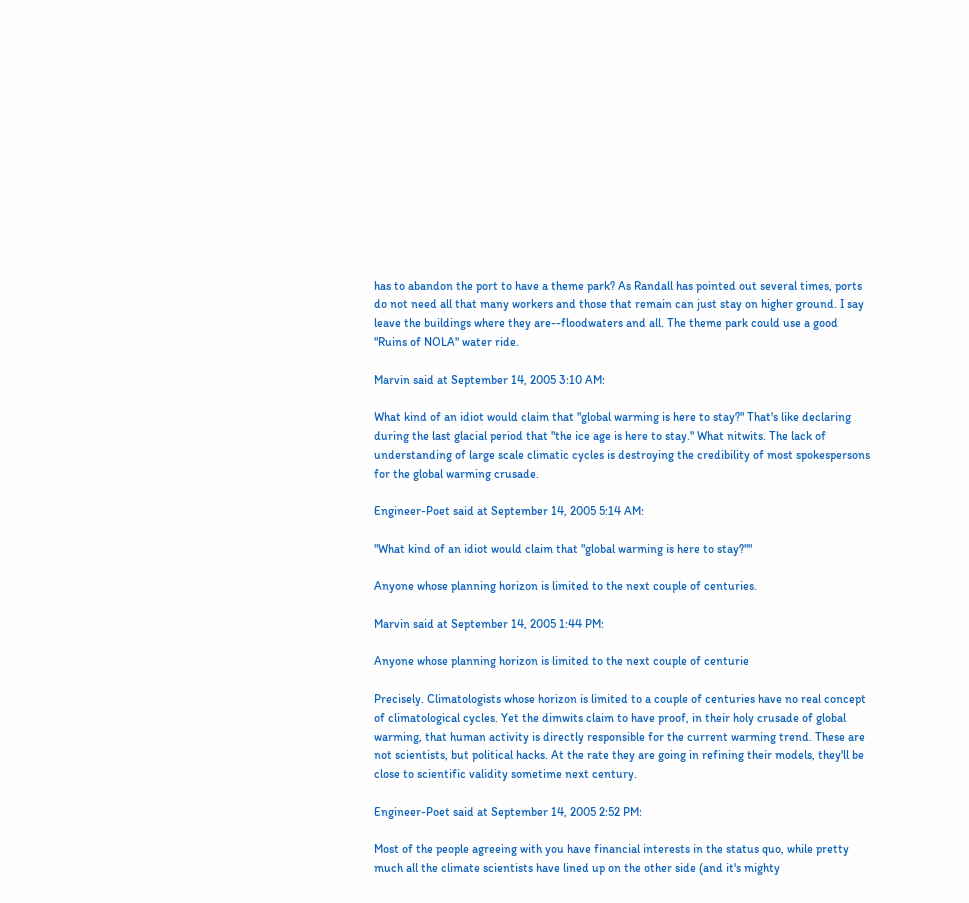has to abandon the port to have a theme park? As Randall has pointed out several times, ports do not need all that many workers and those that remain can just stay on higher ground. I say leave the buildings where they are--floodwaters and all. The theme park could use a good "Ruins of NOLA" water ride.

Marvin said at September 14, 2005 3:10 AM:

What kind of an idiot would claim that "global warming is here to stay?" That's like declaring during the last glacial period that "the ice age is here to stay." What nitwits. The lack of understanding of large scale climatic cycles is destroying the credibility of most spokespersons for the global warming crusade.

Engineer-Poet said at September 14, 2005 5:14 AM:

"What kind of an idiot would claim that "global warming is here to stay?""

Anyone whose planning horizon is limited to the next couple of centuries.

Marvin said at September 14, 2005 1:44 PM:

Anyone whose planning horizon is limited to the next couple of centurie

Precisely. Climatologists whose horizon is limited to a couple of centuries have no real concept of climatological cycles. Yet the dimwits claim to have proof, in their holy crusade of global warming, that human activity is directly responsible for the current warming trend. These are not scientists, but political hacks. At the rate they are going in refining their models, they'll be close to scientific validity sometime next century.

Engineer-Poet said at September 14, 2005 2:52 PM:

Most of the people agreeing with you have financial interests in the status quo, while pretty much all the climate scientists have lined up on the other side (and it's mighty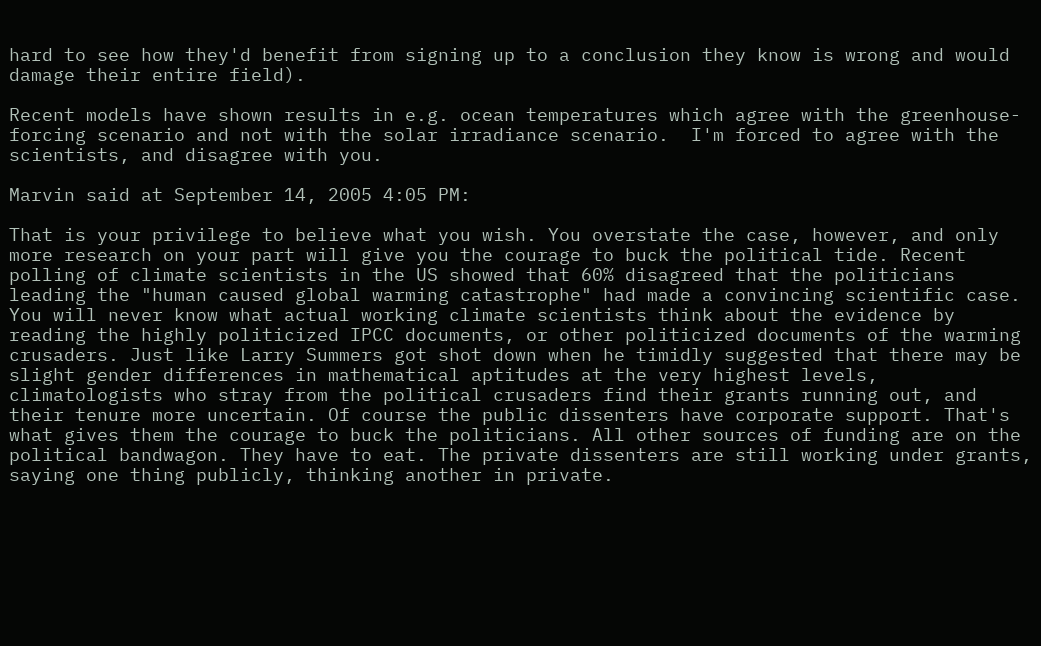hard to see how they'd benefit from signing up to a conclusion they know is wrong and would damage their entire field).

Recent models have shown results in e.g. ocean temperatures which agree with the greenhouse-forcing scenario and not with the solar irradiance scenario.  I'm forced to agree with the scientists, and disagree with you.

Marvin said at September 14, 2005 4:05 PM:

That is your privilege to believe what you wish. You overstate the case, however, and only more research on your part will give you the courage to buck the political tide. Recent polling of climate scientists in the US showed that 60% disagreed that the politicians leading the "human caused global warming catastrophe" had made a convincing scientific case. You will never know what actual working climate scientists think about the evidence by reading the highly politicized IPCC documents, or other politicized documents of the warming crusaders. Just like Larry Summers got shot down when he timidly suggested that there may be slight gender differences in mathematical aptitudes at the very highest levels, climatologists who stray from the political crusaders find their grants running out, and their tenure more uncertain. Of course the public dissenters have corporate support. That's what gives them the courage to buck the politicians. All other sources of funding are on the political bandwagon. They have to eat. The private dissenters are still working under grants, saying one thing publicly, thinking another in private.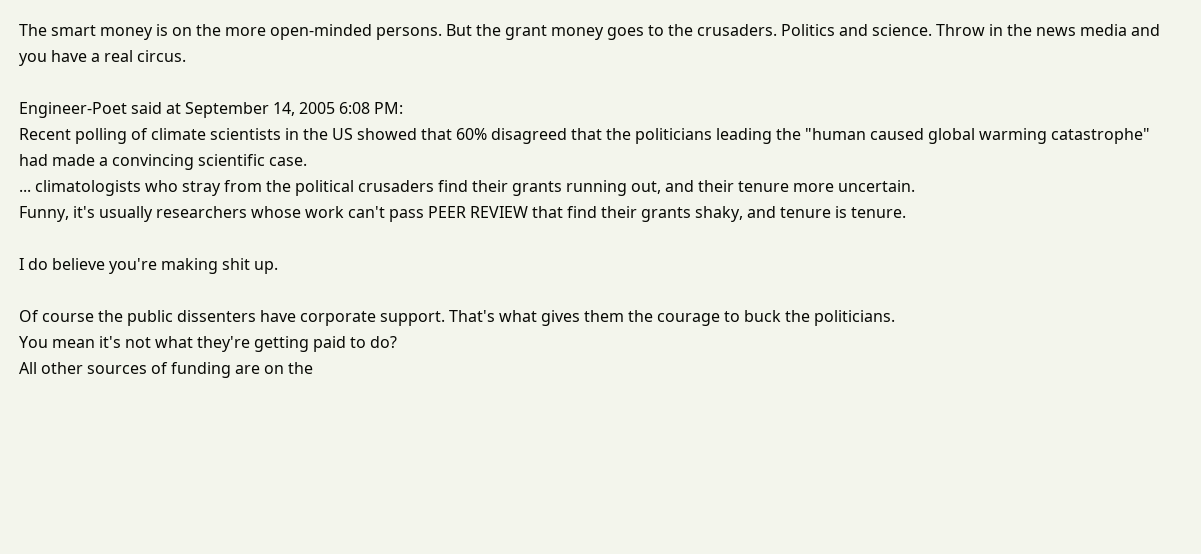The smart money is on the more open-minded persons. But the grant money goes to the crusaders. Politics and science. Throw in the news media and you have a real circus.

Engineer-Poet said at September 14, 2005 6:08 PM:
Recent polling of climate scientists in the US showed that 60% disagreed that the politicians leading the "human caused global warming catastrophe" had made a convincing scientific case.
... climatologists who stray from the political crusaders find their grants running out, and their tenure more uncertain.
Funny, it's usually researchers whose work can't pass PEER REVIEW that find their grants shaky, and tenure is tenure.

I do believe you're making shit up.

Of course the public dissenters have corporate support. That's what gives them the courage to buck the politicians.
You mean it's not what they're getting paid to do?
All other sources of funding are on the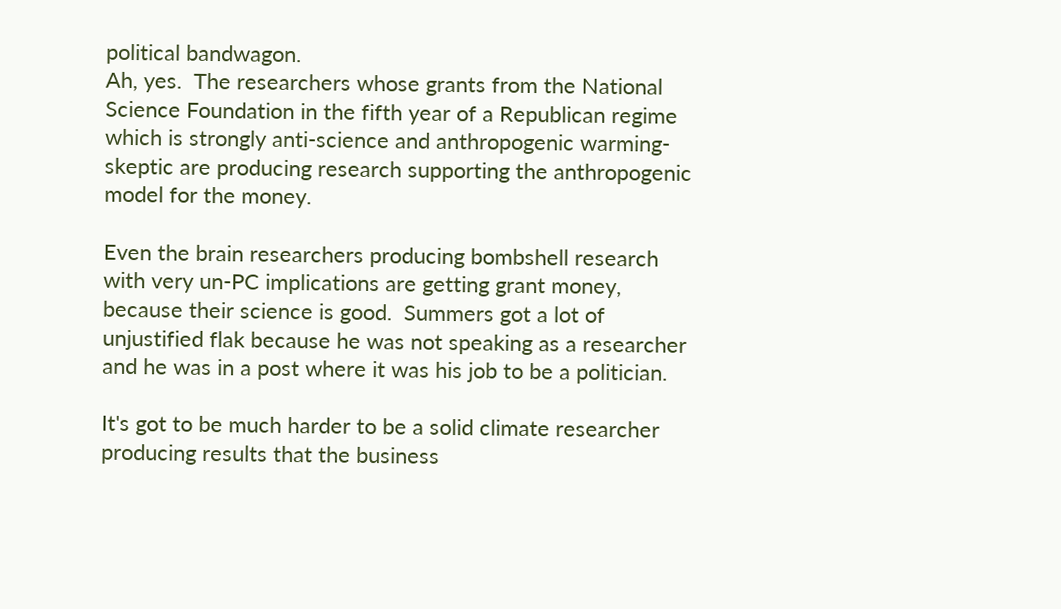political bandwagon.
Ah, yes.  The researchers whose grants from the National Science Foundation in the fifth year of a Republican regime which is strongly anti-science and anthropogenic warming-skeptic are producing research supporting the anthropogenic model for the money.

Even the brain researchers producing bombshell research with very un-PC implications are getting grant money, because their science is good.  Summers got a lot of unjustified flak because he was not speaking as a researcher and he was in a post where it was his job to be a politician.

It's got to be much harder to be a solid climate researcher producing results that the business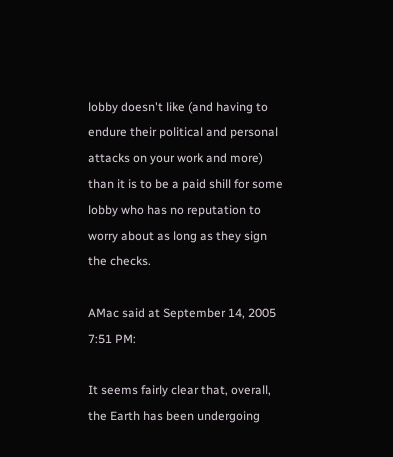lobby doesn't like (and having to endure their political and personal attacks on your work and more) than it is to be a paid shill for some lobby who has no reputation to worry about as long as they sign the checks.

AMac said at September 14, 2005 7:51 PM:

It seems fairly clear that, overall, the Earth has been undergoing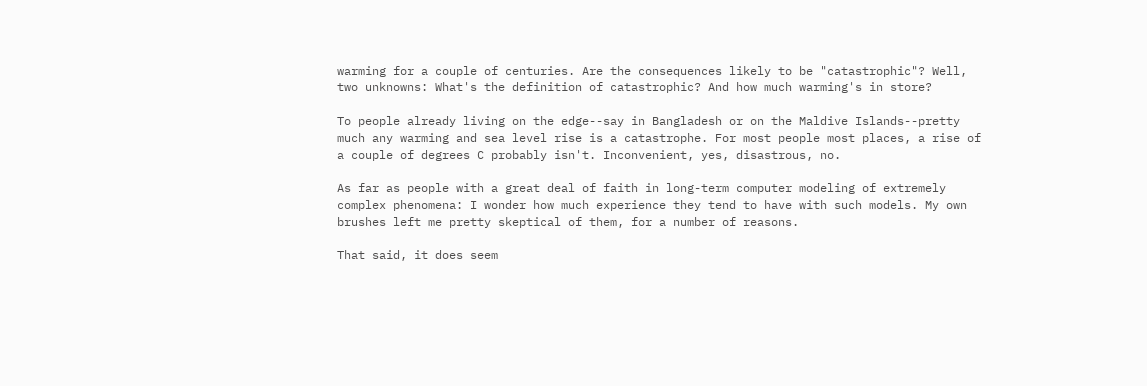warming for a couple of centuries. Are the consequences likely to be "catastrophic"? Well, two unknowns: What's the definition of catastrophic? And how much warming's in store?

To people already living on the edge--say in Bangladesh or on the Maldive Islands--pretty much any warming and sea level rise is a catastrophe. For most people most places, a rise of a couple of degrees C probably isn't. Inconvenient, yes, disastrous, no.

As far as people with a great deal of faith in long-term computer modeling of extremely complex phenomena: I wonder how much experience they tend to have with such models. My own brushes left me pretty skeptical of them, for a number of reasons.

That said, it does seem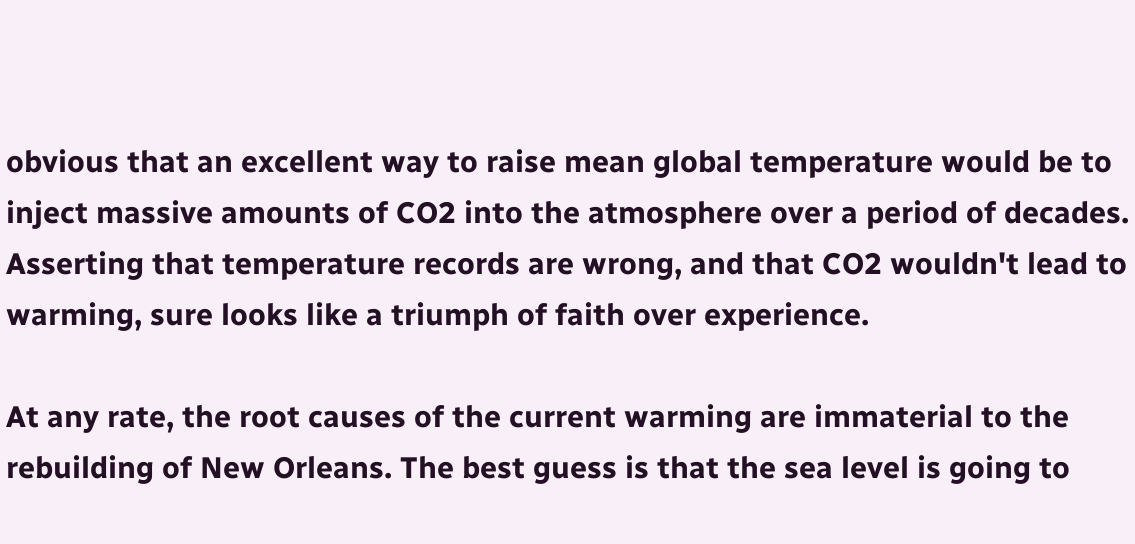obvious that an excellent way to raise mean global temperature would be to inject massive amounts of CO2 into the atmosphere over a period of decades. Asserting that temperature records are wrong, and that CO2 wouldn't lead to warming, sure looks like a triumph of faith over experience.

At any rate, the root causes of the current warming are immaterial to the rebuilding of New Orleans. The best guess is that the sea level is going to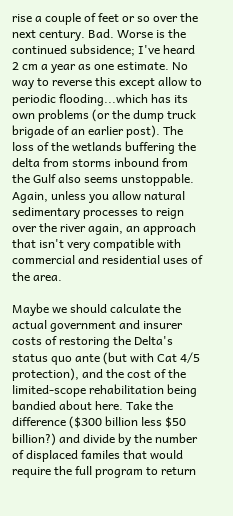rise a couple of feet or so over the next century. Bad. Worse is the continued subsidence; I've heard 2 cm a year as one estimate. No way to reverse this except allow to periodic flooding...which has its own problems (or the dump truck brigade of an earlier post). The loss of the wetlands buffering the delta from storms inbound from the Gulf also seems unstoppable. Again, unless you allow natural sedimentary processes to reign over the river again, an approach that isn't very compatible with commercial and residential uses of the area.

Maybe we should calculate the actual government and insurer costs of restoring the Delta's status quo ante (but with Cat 4/5 protection), and the cost of the limited-scope rehabilitation being bandied about here. Take the difference ($300 billion less $50 billion?) and divide by the number of displaced familes that would require the full program to return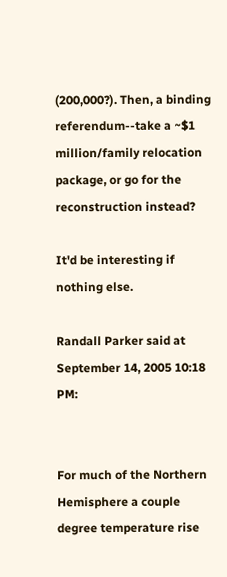(200,000?). Then, a binding referendum--take a ~$1 million/family relocation package, or go for the reconstruction instead?

It'd be interesting if nothing else.

Randall Parker said at September 14, 2005 10:18 PM:


For much of the Northern Hemisphere a couple degree temperature rise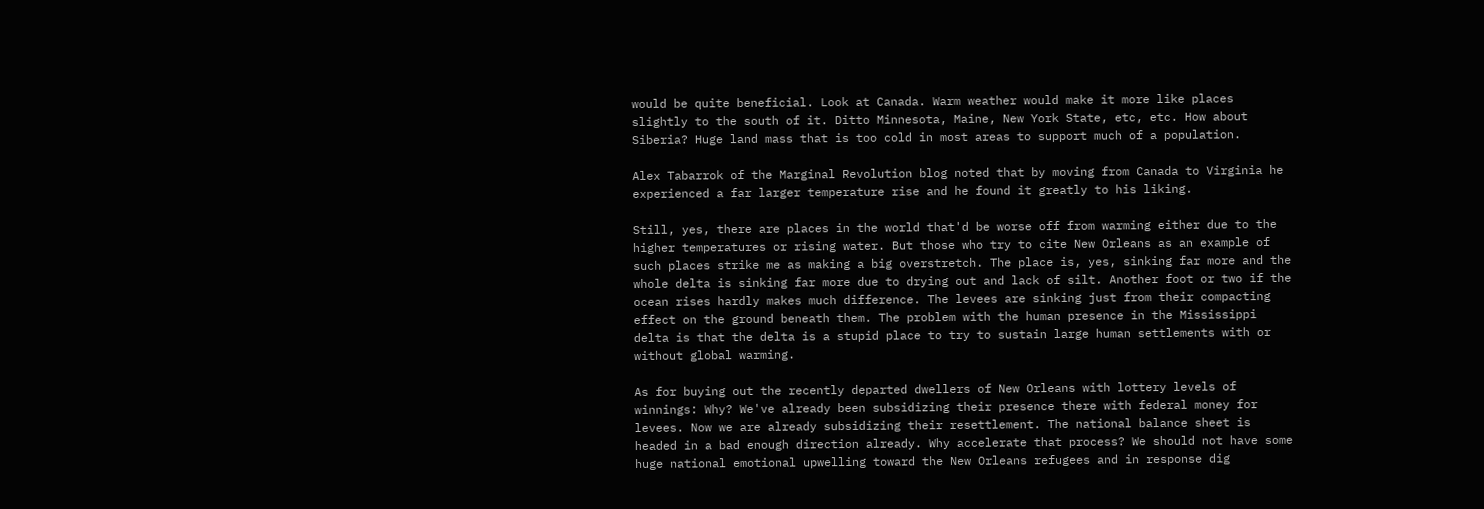would be quite beneficial. Look at Canada. Warm weather would make it more like places slightly to the south of it. Ditto Minnesota, Maine, New York State, etc, etc. How about Siberia? Huge land mass that is too cold in most areas to support much of a population.

Alex Tabarrok of the Marginal Revolution blog noted that by moving from Canada to Virginia he experienced a far larger temperature rise and he found it greatly to his liking.

Still, yes, there are places in the world that'd be worse off from warming either due to the higher temperatures or rising water. But those who try to cite New Orleans as an example of such places strike me as making a big overstretch. The place is, yes, sinking far more and the whole delta is sinking far more due to drying out and lack of silt. Another foot or two if the ocean rises hardly makes much difference. The levees are sinking just from their compacting effect on the ground beneath them. The problem with the human presence in the Mississippi delta is that the delta is a stupid place to try to sustain large human settlements with or without global warming.

As for buying out the recently departed dwellers of New Orleans with lottery levels of winnings: Why? We've already been subsidizing their presence there with federal money for levees. Now we are already subsidizing their resettlement. The national balance sheet is headed in a bad enough direction already. Why accelerate that process? We should not have some huge national emotional upwelling toward the New Orleans refugees and in response dig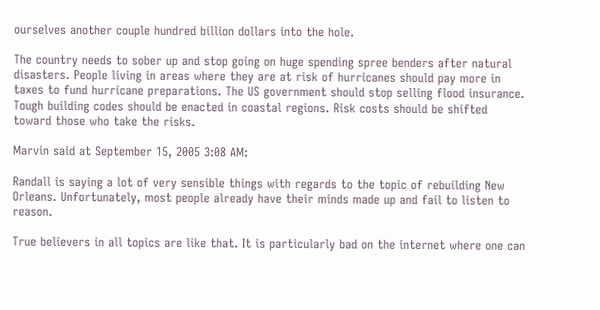ourselves another couple hundred billion dollars into the hole.

The country needs to sober up and stop going on huge spending spree benders after natural disasters. People living in areas where they are at risk of hurricanes should pay more in taxes to fund hurricane preparations. The US government should stop selling flood insurance. Tough building codes should be enacted in coastal regions. Risk costs should be shifted toward those who take the risks.

Marvin said at September 15, 2005 3:08 AM:

Randall is saying a lot of very sensible things with regards to the topic of rebuilding New Orleans. Unfortunately, most people already have their minds made up and fail to listen to reason.

True believers in all topics are like that. It is particularly bad on the internet where one can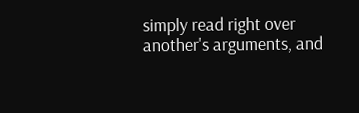simply read right over another's arguments, and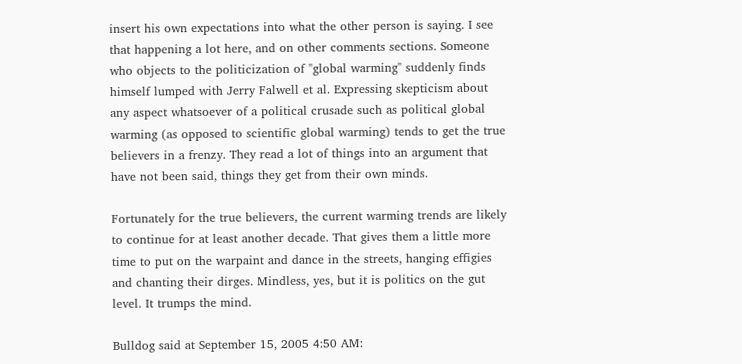insert his own expectations into what the other person is saying. I see that happening a lot here, and on other comments sections. Someone who objects to the politicization of "global warming" suddenly finds himself lumped with Jerry Falwell et al. Expressing skepticism about any aspect whatsoever of a political crusade such as political global warming (as opposed to scientific global warming) tends to get the true believers in a frenzy. They read a lot of things into an argument that have not been said, things they get from their own minds.

Fortunately for the true believers, the current warming trends are likely to continue for at least another decade. That gives them a little more time to put on the warpaint and dance in the streets, hanging effigies and chanting their dirges. Mindless, yes, but it is politics on the gut level. It trumps the mind.

Bulldog said at September 15, 2005 4:50 AM: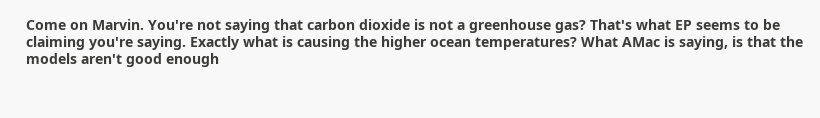Come on Marvin. You're not saying that carbon dioxide is not a greenhouse gas? That's what EP seems to be claiming you're saying. Exactly what is causing the higher ocean temperatures? What AMac is saying, is that the models aren't good enough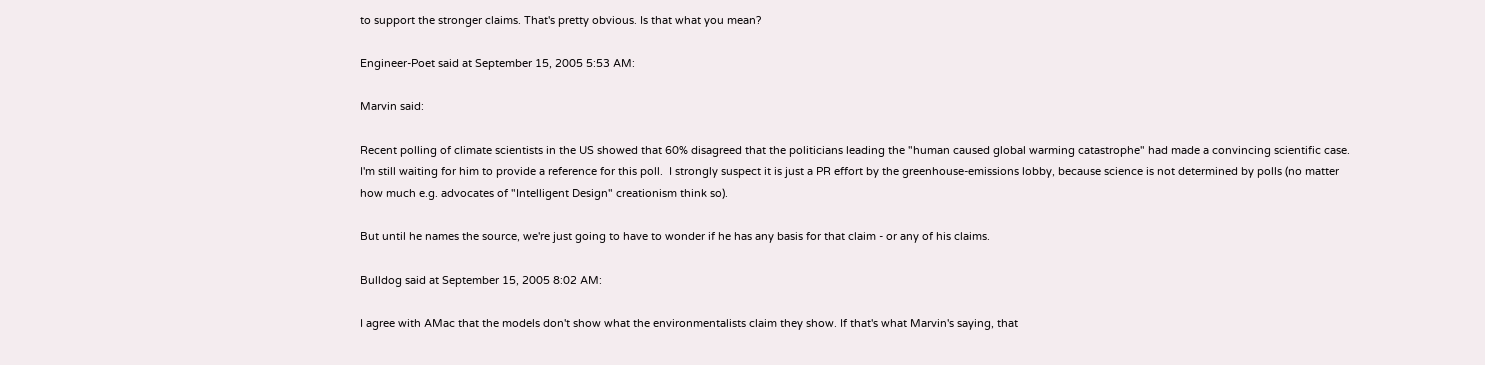to support the stronger claims. That's pretty obvious. Is that what you mean?

Engineer-Poet said at September 15, 2005 5:53 AM:

Marvin said:

Recent polling of climate scientists in the US showed that 60% disagreed that the politicians leading the "human caused global warming catastrophe" had made a convincing scientific case.
I'm still waiting for him to provide a reference for this poll.  I strongly suspect it is just a PR effort by the greenhouse-emissions lobby, because science is not determined by polls (no matter how much e.g. advocates of "Intelligent Design" creationism think so).

But until he names the source, we're just going to have to wonder if he has any basis for that claim - or any of his claims.

Bulldog said at September 15, 2005 8:02 AM:

I agree with AMac that the models don't show what the environmentalists claim they show. If that's what Marvin's saying, that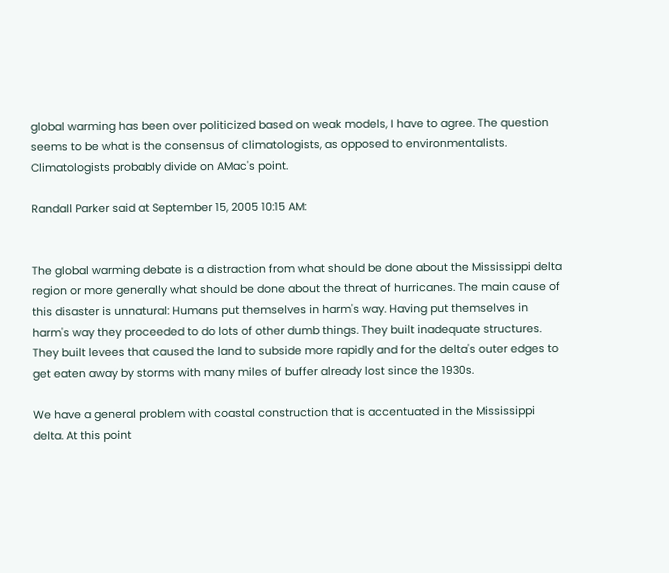global warming has been over politicized based on weak models, I have to agree. The question seems to be what is the consensus of climatologists, as opposed to environmentalists. Climatologists probably divide on AMac's point.

Randall Parker said at September 15, 2005 10:15 AM:


The global warming debate is a distraction from what should be done about the Mississippi delta region or more generally what should be done about the threat of hurricanes. The main cause of this disaster is unnatural: Humans put themselves in harm's way. Having put themselves in harm's way they proceeded to do lots of other dumb things. They built inadequate structures. They built levees that caused the land to subside more rapidly and for the delta's outer edges to get eaten away by storms with many miles of buffer already lost since the 1930s.

We have a general problem with coastal construction that is accentuated in the Mississippi delta. At this point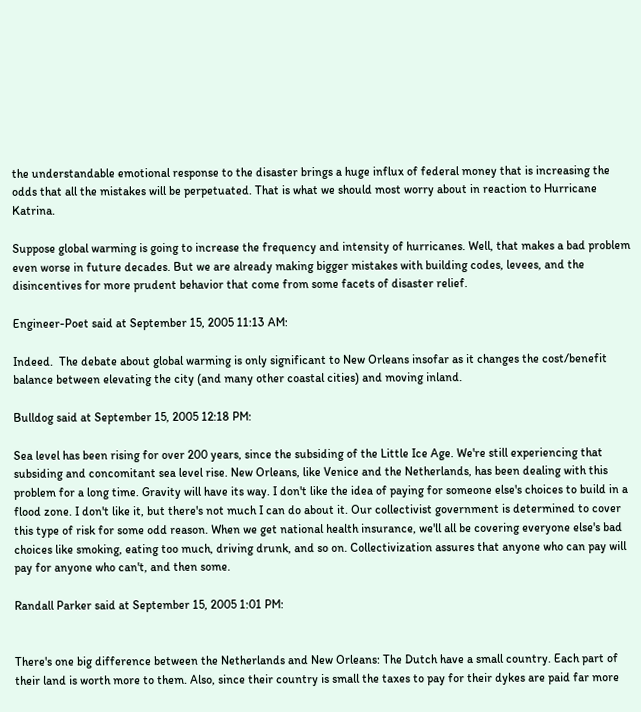the understandable emotional response to the disaster brings a huge influx of federal money that is increasing the odds that all the mistakes will be perpetuated. That is what we should most worry about in reaction to Hurricane Katrina.

Suppose global warming is going to increase the frequency and intensity of hurricanes. Well, that makes a bad problem even worse in future decades. But we are already making bigger mistakes with building codes, levees, and the disincentives for more prudent behavior that come from some facets of disaster relief.

Engineer-Poet said at September 15, 2005 11:13 AM:

Indeed.  The debate about global warming is only significant to New Orleans insofar as it changes the cost/benefit balance between elevating the city (and many other coastal cities) and moving inland.

Bulldog said at September 15, 2005 12:18 PM:

Sea level has been rising for over 200 years, since the subsiding of the Little Ice Age. We're still experiencing that subsiding and concomitant sea level rise. New Orleans, like Venice and the Netherlands, has been dealing with this problem for a long time. Gravity will have its way. I don't like the idea of paying for someone else's choices to build in a flood zone. I don't like it, but there's not much I can do about it. Our collectivist government is determined to cover this type of risk for some odd reason. When we get national health insurance, we'll all be covering everyone else's bad choices like smoking, eating too much, driving drunk, and so on. Collectivization assures that anyone who can pay will pay for anyone who can't, and then some.

Randall Parker said at September 15, 2005 1:01 PM:


There's one big difference between the Netherlands and New Orleans: The Dutch have a small country. Each part of their land is worth more to them. Also, since their country is small the taxes to pay for their dykes are paid far more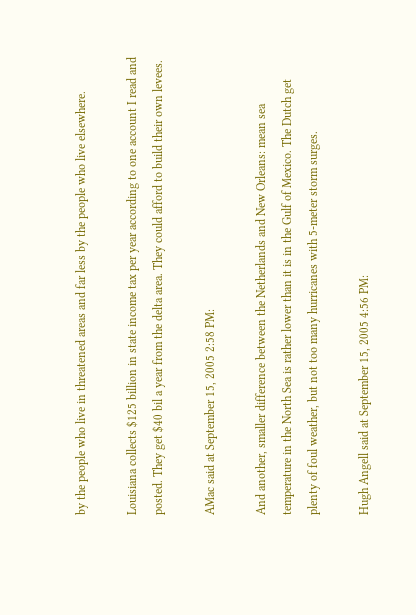by the people who live in threatened areas and far less by the people who live elsewhere.

Louisiana collects $125 billion in state income tax per year according to one account I read and posted. They get $40 bil a year from the delta area. They could afford to build their own levees.

AMac said at September 15, 2005 2:58 PM:

And another, smaller difference between the Netherlands and New Orleans: mean sea temperature in the North Sea is rather lower than it is in the Gulf of Mexico. The Dutch get plenty of foul weather, but not too many hurricanes with 5-meter storm surges.

Hugh Angell said at September 15, 2005 4:56 PM: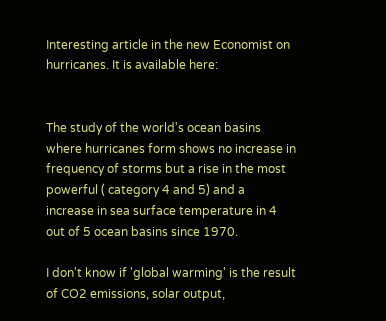Interesting article in the new Economist on hurricanes. It is available here:


The study of the world's ocean basins where hurricanes form shows no increase in
frequency of storms but a rise in the most powerful ( category 4 and 5) and a
increase in sea surface temperature in 4 out of 5 ocean basins since 1970.

I don't know if 'global warming' is the result of CO2 emissions, solar output,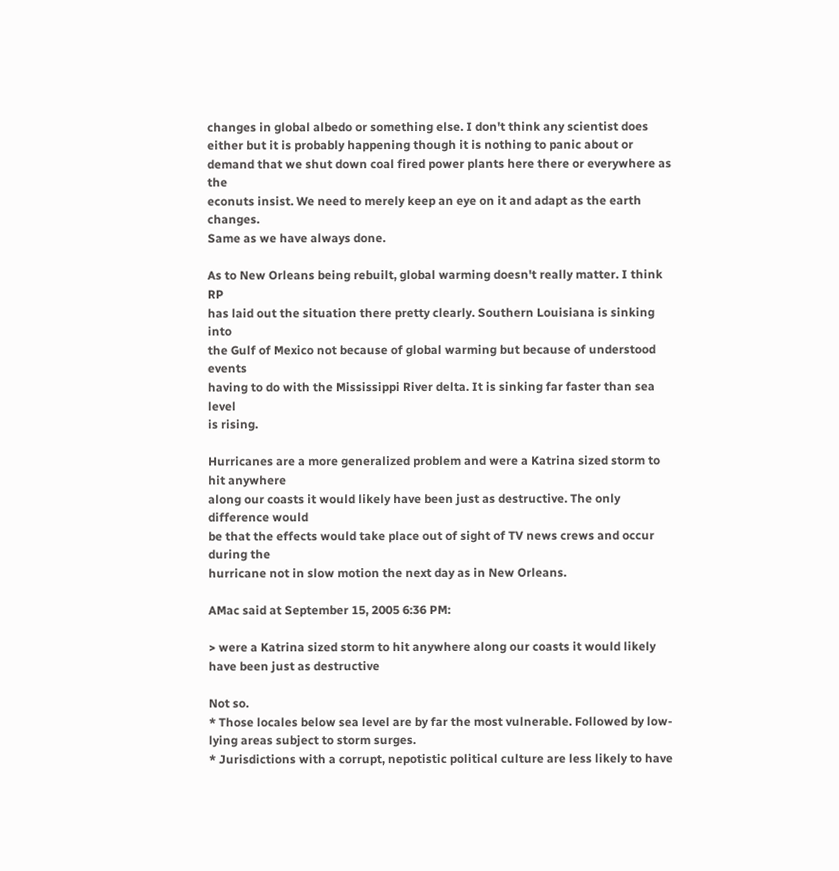changes in global albedo or something else. I don't think any scientist does
either but it is probably happening though it is nothing to panic about or
demand that we shut down coal fired power plants here there or everywhere as the
econuts insist. We need to merely keep an eye on it and adapt as the earth changes.
Same as we have always done.

As to New Orleans being rebuilt, global warming doesn't really matter. I think RP
has laid out the situation there pretty clearly. Southern Louisiana is sinking into
the Gulf of Mexico not because of global warming but because of understood events
having to do with the Mississippi River delta. It is sinking far faster than sea level
is rising.

Hurricanes are a more generalized problem and were a Katrina sized storm to hit anywhere
along our coasts it would likely have been just as destructive. The only difference would
be that the effects would take place out of sight of TV news crews and occur during the
hurricane not in slow motion the next day as in New Orleans.

AMac said at September 15, 2005 6:36 PM:

> were a Katrina sized storm to hit anywhere along our coasts it would likely have been just as destructive

Not so.
* Those locales below sea level are by far the most vulnerable. Followed by low-lying areas subject to storm surges.
* Jurisdictions with a corrupt, nepotistic political culture are less likely to have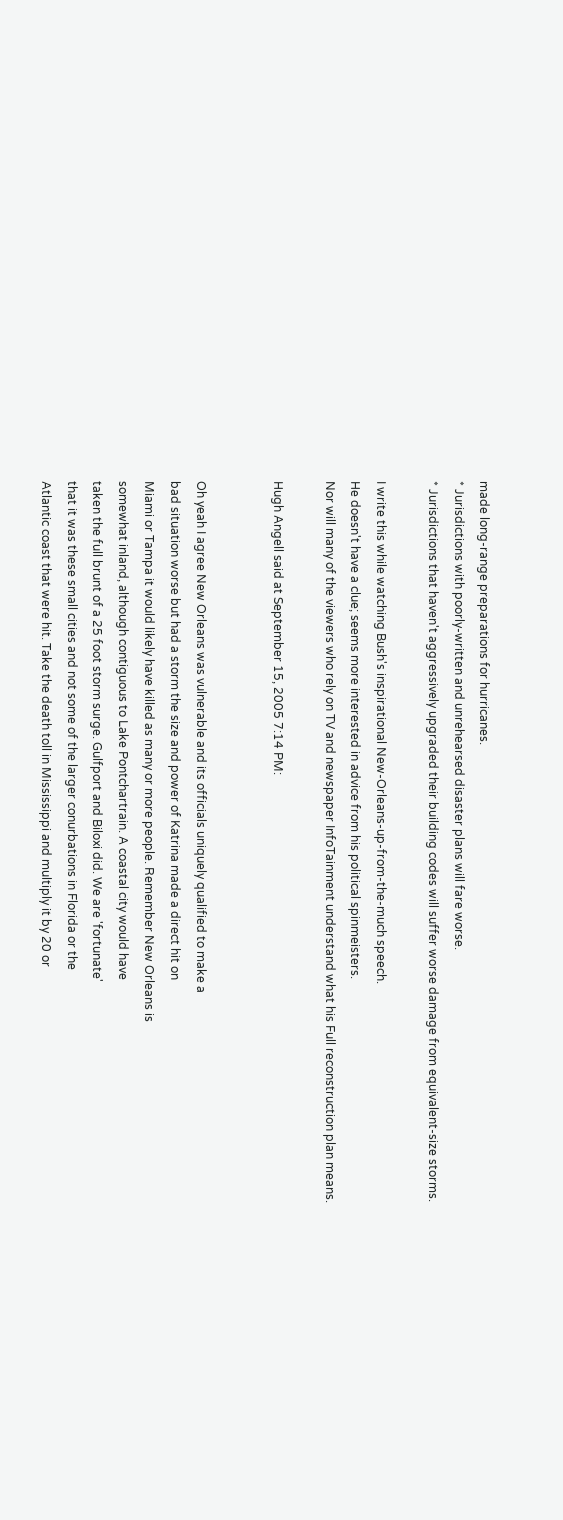made long-range preparations for hurricanes.
* Jurisdictions with poorly-written and unrehearsed disaster plans will fare worse.
* Jurisdictions that haven't aggressively upgraded their building codes will suffer worse damage from equivalent-size storms.

I write this while watching Bush's inspirational New-Orleans-up-from-the-much speech.
He doesn't have a clue; seems more interested in advice from his political spinmeisters.
Nor will many of the viewers who rely on TV and newspaper InfoTainment understand what his Full reconstruction plan means.

Hugh Angell said at September 15, 2005 7:14 PM:


Oh yeah I agree New Orleans was vulnerable and its officials uniquely qualified to make a
bad situation worse but had a storm the size and power of Katrina made a direct hit on
Miami or Tampa it would likely have killed as many or more people. Remember New Orleans is
somewhat inland, although contiguous to Lake Pontchartrain. A coastal city would have
taken the full brunt of a 25 foot storm surge. Gulfport and Biloxi did. We are 'fortunate'
that it was these small cities and not some of the larger conurbations in Florida or the
Atlantic coast that were hit. Take the death toll in Mississippi and multiply it by 20 or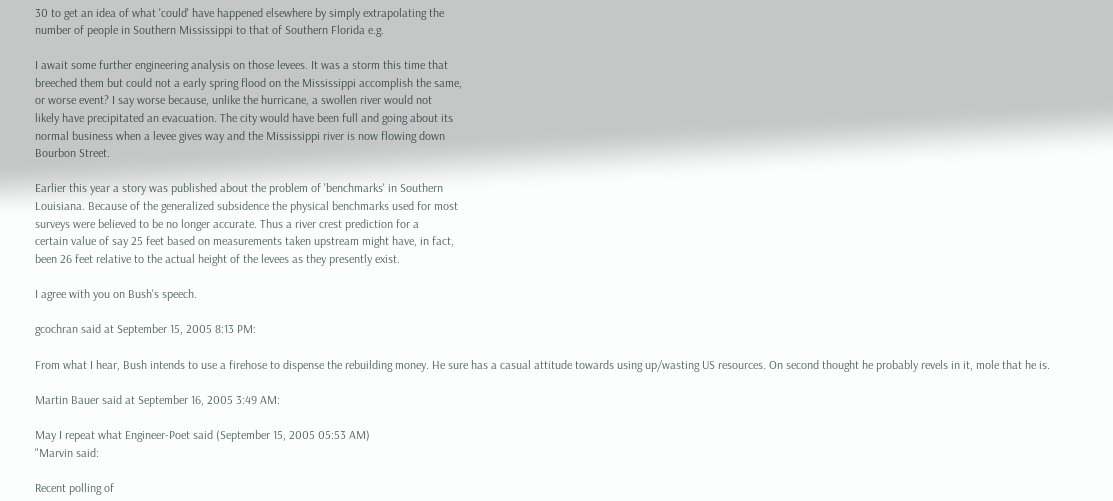30 to get an idea of what 'could' have happened elsewhere by simply extrapolating the
number of people in Southern Mississippi to that of Southern Florida e.g.

I await some further engineering analysis on those levees. It was a storm this time that
breeched them but could not a early spring flood on the Mississippi accomplish the same,
or worse event? I say worse because, unlike the hurricane, a swollen river would not
likely have precipitated an evacuation. The city would have been full and going about its
normal business when a levee gives way and the Mississippi river is now flowing down
Bourbon Street.

Earlier this year a story was published about the problem of 'benchmarks' in Southern
Louisiana. Because of the generalized subsidence the physical benchmarks used for most
surveys were believed to be no longer accurate. Thus a river crest prediction for a
certain value of say 25 feet based on measurements taken upstream might have, in fact,
been 26 feet relative to the actual height of the levees as they presently exist.

I agree with you on Bush's speech.

gcochran said at September 15, 2005 8:13 PM:

From what I hear, Bush intends to use a firehose to dispense the rebuilding money. He sure has a casual attitude towards using up/wasting US resources. On second thought he probably revels in it, mole that he is.

Martin Bauer said at September 16, 2005 3:49 AM:

May I repeat what Engineer-Poet said (September 15, 2005 05:53 AM)
"Marvin said:

Recent polling of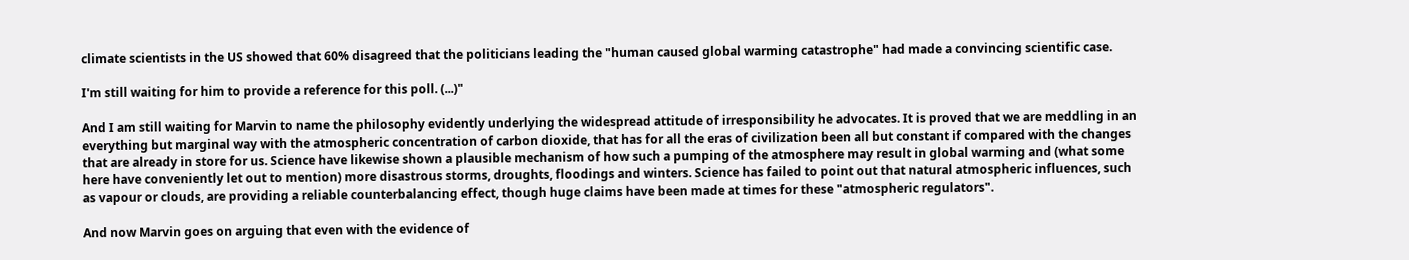climate scientists in the US showed that 60% disagreed that the politicians leading the "human caused global warming catastrophe" had made a convincing scientific case.

I'm still waiting for him to provide a reference for this poll. (...)"

And I am still waiting for Marvin to name the philosophy evidently underlying the widespread attitude of irresponsibility he advocates. It is proved that we are meddling in an everything but marginal way with the atmospheric concentration of carbon dioxide, that has for all the eras of civilization been all but constant if compared with the changes that are already in store for us. Science have likewise shown a plausible mechanism of how such a pumping of the atmosphere may result in global warming and (what some here have conveniently let out to mention) more disastrous storms, droughts, floodings and winters. Science has failed to point out that natural atmospheric influences, such as vapour or clouds, are providing a reliable counterbalancing effect, though huge claims have been made at times for these "atmospheric regulators".

And now Marvin goes on arguing that even with the evidence of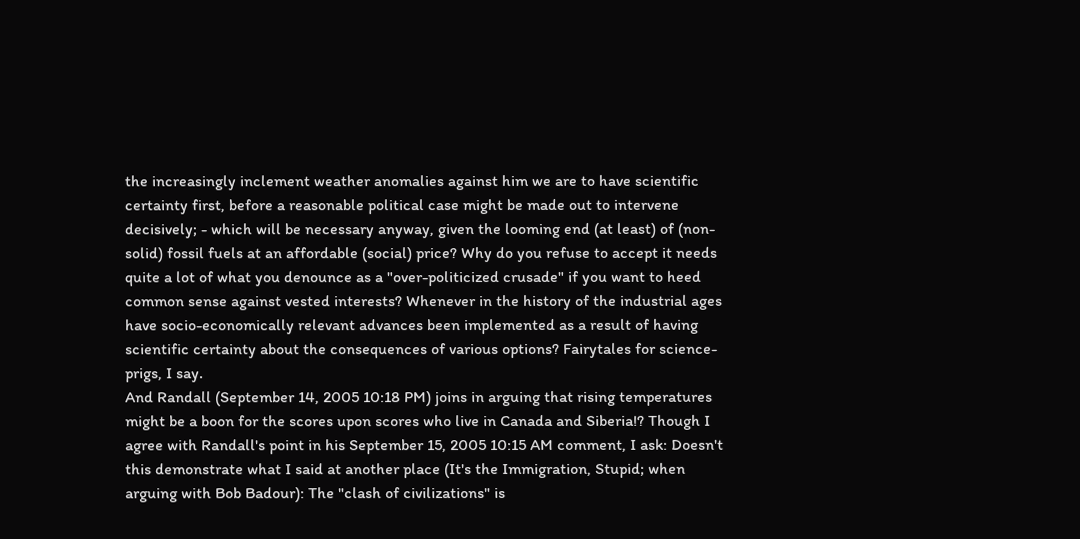the increasingly inclement weather anomalies against him we are to have scientific certainty first, before a reasonable political case might be made out to intervene decisively; - which will be necessary anyway, given the looming end (at least) of (non-solid) fossil fuels at an affordable (social) price? Why do you refuse to accept it needs quite a lot of what you denounce as a "over-politicized crusade" if you want to heed common sense against vested interests? Whenever in the history of the industrial ages have socio-economically relevant advances been implemented as a result of having scientific certainty about the consequences of various options? Fairytales for science-prigs, I say.
And Randall (September 14, 2005 10:18 PM) joins in arguing that rising temperatures might be a boon for the scores upon scores who live in Canada and Siberia!? Though I agree with Randall's point in his September 15, 2005 10:15 AM comment, I ask: Doesn't this demonstrate what I said at another place (It's the Immigration, Stupid; when arguing with Bob Badour): The "clash of civilizations" is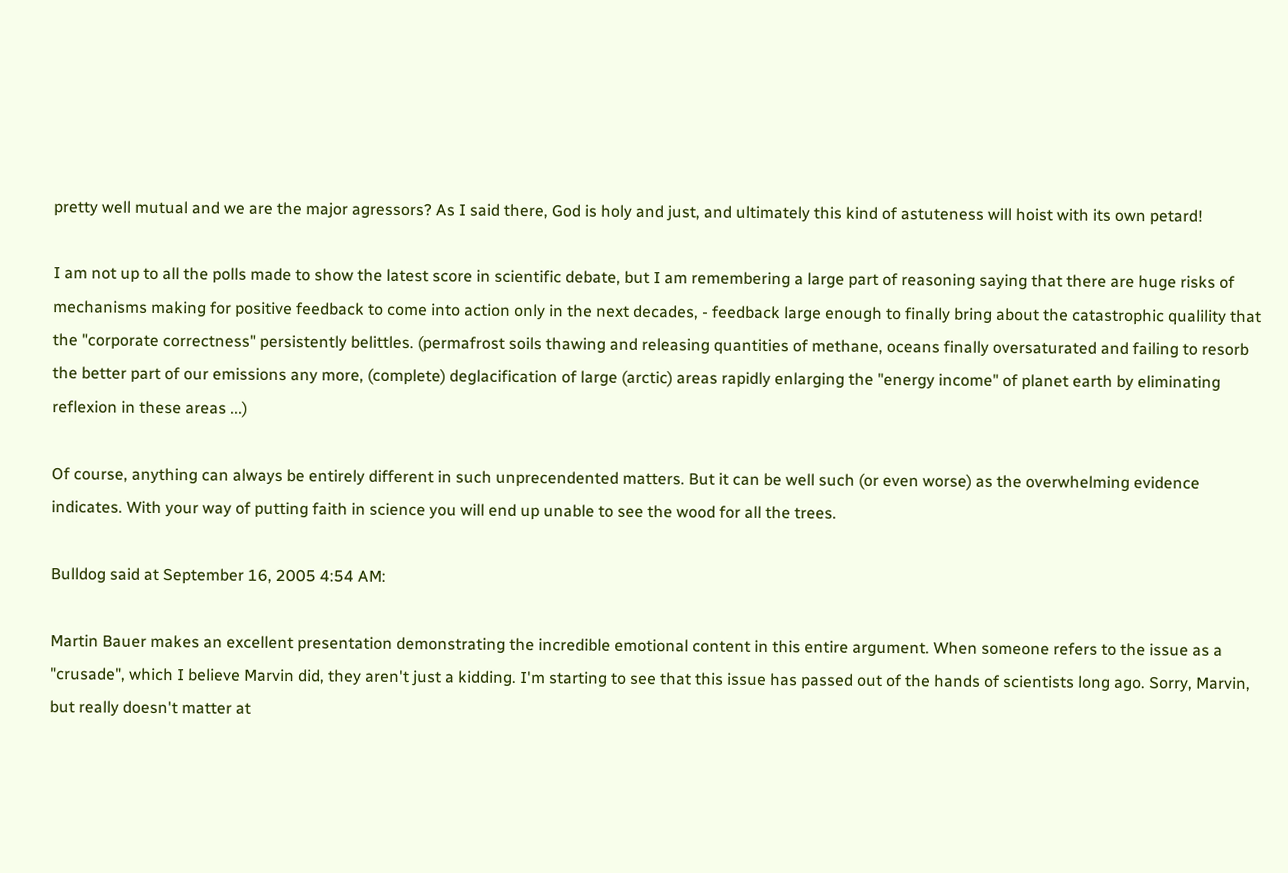pretty well mutual and we are the major agressors? As I said there, God is holy and just, and ultimately this kind of astuteness will hoist with its own petard!

I am not up to all the polls made to show the latest score in scientific debate, but I am remembering a large part of reasoning saying that there are huge risks of mechanisms making for positive feedback to come into action only in the next decades, - feedback large enough to finally bring about the catastrophic qualility that the "corporate correctness" persistently belittles. (permafrost soils thawing and releasing quantities of methane, oceans finally oversaturated and failing to resorb the better part of our emissions any more, (complete) deglacification of large (arctic) areas rapidly enlarging the "energy income" of planet earth by eliminating reflexion in these areas ...)

Of course, anything can always be entirely different in such unprecendented matters. But it can be well such (or even worse) as the overwhelming evidence indicates. With your way of putting faith in science you will end up unable to see the wood for all the trees.

Bulldog said at September 16, 2005 4:54 AM:

Martin Bauer makes an excellent presentation demonstrating the incredible emotional content in this entire argument. When someone refers to the issue as a "crusade", which I believe Marvin did, they aren't just a kidding. I'm starting to see that this issue has passed out of the hands of scientists long ago. Sorry, Marvin, but really doesn't matter at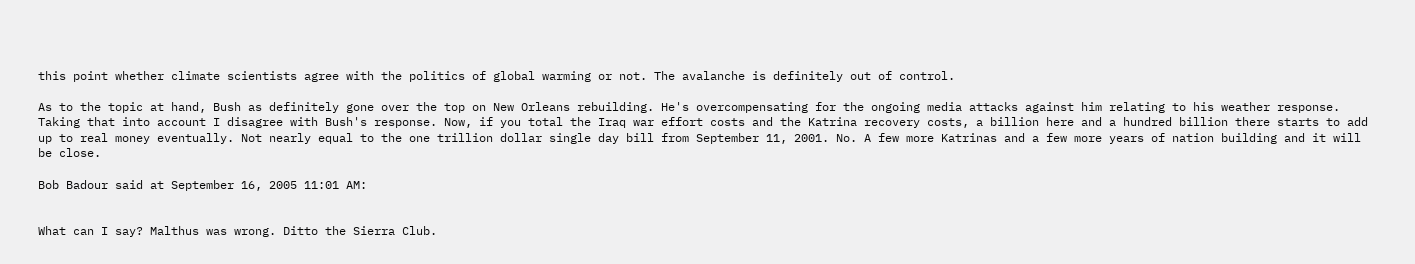this point whether climate scientists agree with the politics of global warming or not. The avalanche is definitely out of control.

As to the topic at hand, Bush as definitely gone over the top on New Orleans rebuilding. He's overcompensating for the ongoing media attacks against him relating to his weather response. Taking that into account I disagree with Bush's response. Now, if you total the Iraq war effort costs and the Katrina recovery costs, a billion here and a hundred billion there starts to add up to real money eventually. Not nearly equal to the one trillion dollar single day bill from September 11, 2001. No. A few more Katrinas and a few more years of nation building and it will be close.

Bob Badour said at September 16, 2005 11:01 AM:


What can I say? Malthus was wrong. Ditto the Sierra Club.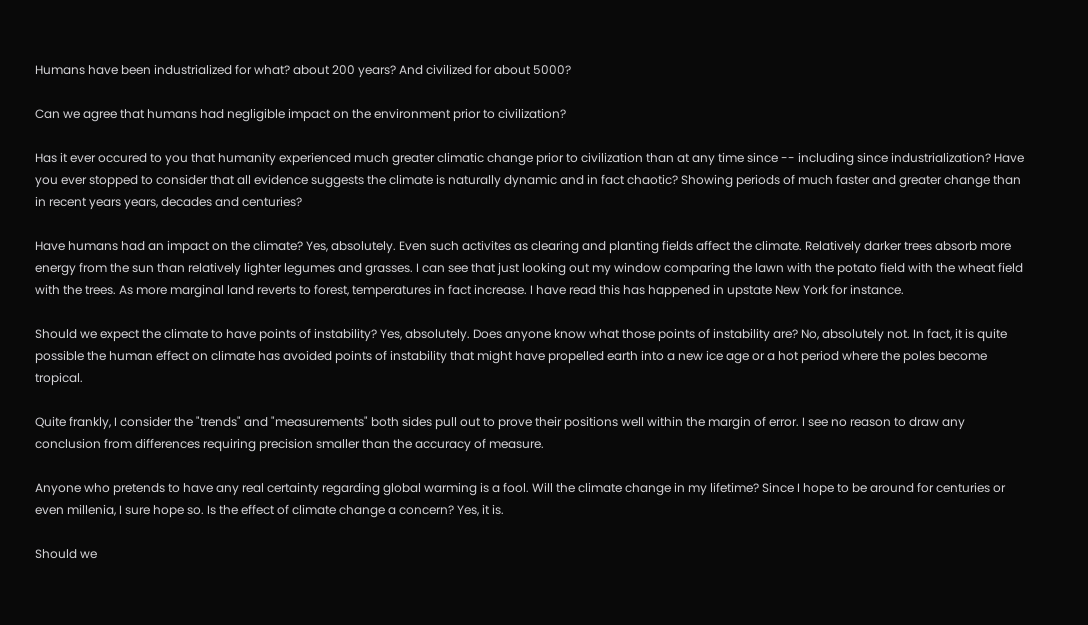Humans have been industrialized for what? about 200 years? And civilized for about 5000?

Can we agree that humans had negligible impact on the environment prior to civilization?

Has it ever occured to you that humanity experienced much greater climatic change prior to civilization than at any time since -- including since industrialization? Have you ever stopped to consider that all evidence suggests the climate is naturally dynamic and in fact chaotic? Showing periods of much faster and greater change than in recent years years, decades and centuries?

Have humans had an impact on the climate? Yes, absolutely. Even such activites as clearing and planting fields affect the climate. Relatively darker trees absorb more energy from the sun than relatively lighter legumes and grasses. I can see that just looking out my window comparing the lawn with the potato field with the wheat field with the trees. As more marginal land reverts to forest, temperatures in fact increase. I have read this has happened in upstate New York for instance.

Should we expect the climate to have points of instability? Yes, absolutely. Does anyone know what those points of instability are? No, absolutely not. In fact, it is quite possible the human effect on climate has avoided points of instability that might have propelled earth into a new ice age or a hot period where the poles become tropical.

Quite frankly, I consider the "trends" and "measurements" both sides pull out to prove their positions well within the margin of error. I see no reason to draw any conclusion from differences requiring precision smaller than the accuracy of measure.

Anyone who pretends to have any real certainty regarding global warming is a fool. Will the climate change in my lifetime? Since I hope to be around for centuries or even millenia, I sure hope so. Is the effect of climate change a concern? Yes, it is.

Should we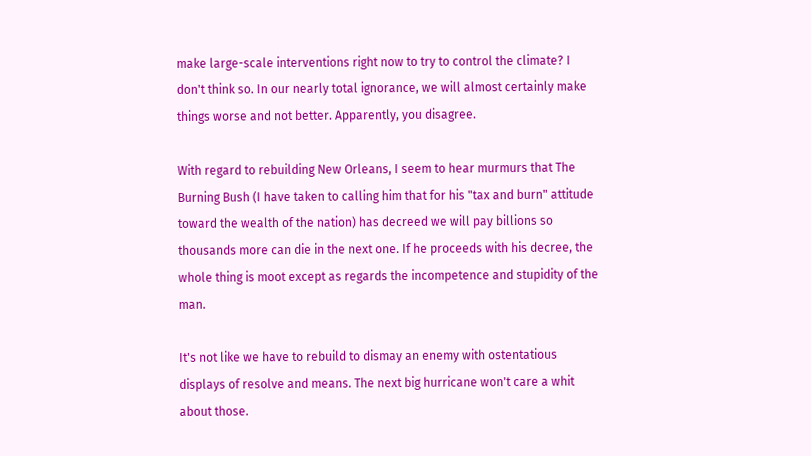make large-scale interventions right now to try to control the climate? I don't think so. In our nearly total ignorance, we will almost certainly make things worse and not better. Apparently, you disagree.

With regard to rebuilding New Orleans, I seem to hear murmurs that The Burning Bush (I have taken to calling him that for his "tax and burn" attitude toward the wealth of the nation) has decreed we will pay billions so thousands more can die in the next one. If he proceeds with his decree, the whole thing is moot except as regards the incompetence and stupidity of the man.

It's not like we have to rebuild to dismay an enemy with ostentatious displays of resolve and means. The next big hurricane won't care a whit about those.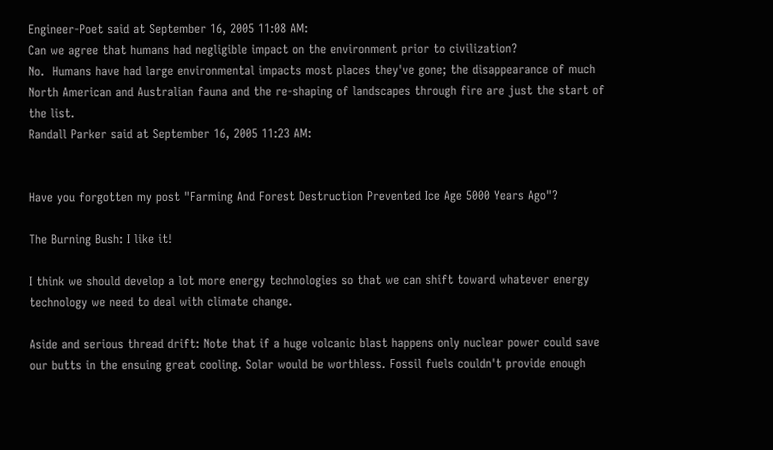Engineer-Poet said at September 16, 2005 11:08 AM:
Can we agree that humans had negligible impact on the environment prior to civilization?
No.  Humans have had large environmental impacts most places they've gone; the disappearance of much North American and Australian fauna and the re-shaping of landscapes through fire are just the start of the list.
Randall Parker said at September 16, 2005 11:23 AM:


Have you forgotten my post "Farming And Forest Destruction Prevented Ice Age 5000 Years Ago"?

The Burning Bush: I like it!

I think we should develop a lot more energy technologies so that we can shift toward whatever energy technology we need to deal with climate change.

Aside and serious thread drift: Note that if a huge volcanic blast happens only nuclear power could save our butts in the ensuing great cooling. Solar would be worthless. Fossil fuels couldn't provide enough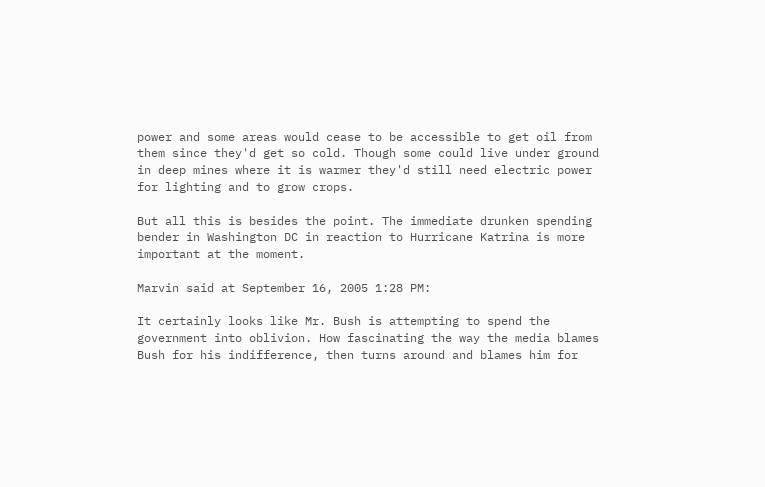power and some areas would cease to be accessible to get oil from them since they'd get so cold. Though some could live under ground in deep mines where it is warmer they'd still need electric power for lighting and to grow crops.

But all this is besides the point. The immediate drunken spending bender in Washington DC in reaction to Hurricane Katrina is more important at the moment.

Marvin said at September 16, 2005 1:28 PM:

It certainly looks like Mr. Bush is attempting to spend the government into oblivion. How fascinating the way the media blames Bush for his indifference, then turns around and blames him for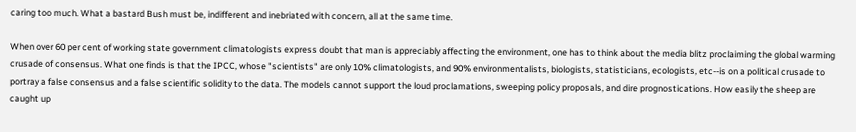caring too much. What a bastard Bush must be, indifferent and inebriated with concern, all at the same time.

When over 60 per cent of working state government climatologists express doubt that man is appreciably affecting the environment, one has to think about the media blitz proclaiming the global warming crusade of consensus. What one finds is that the IPCC, whose "scientists" are only 10% climatologists, and 90% environmentalists, biologists, statisticians, ecologists, etc--is on a political crusade to portray a false consensus and a false scientific solidity to the data. The models cannot support the loud proclamations, sweeping policy proposals, and dire prognostications. How easily the sheep are caught up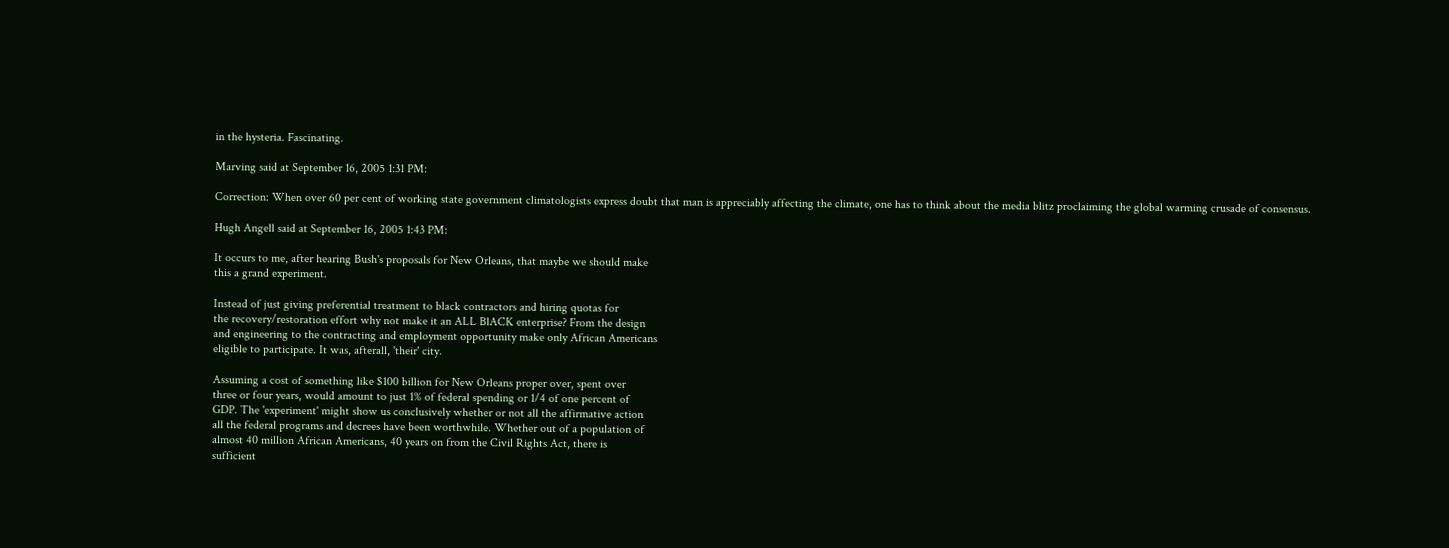in the hysteria. Fascinating.

Marving said at September 16, 2005 1:31 PM:

Correction: When over 60 per cent of working state government climatologists express doubt that man is appreciably affecting the climate, one has to think about the media blitz proclaiming the global warming crusade of consensus.

Hugh Angell said at September 16, 2005 1:43 PM:

It occurs to me, after hearing Bush's proposals for New Orleans, that maybe we should make
this a grand experiment.

Instead of just giving preferential treatment to black contractors and hiring quotas for
the recovery/restoration effort why not make it an ALL BlACK enterprise? From the design
and engineering to the contracting and employment opportunity make only African Americans
eligible to participate. It was, afterall, 'their' city.

Assuming a cost of something like $100 billion for New Orleans proper over, spent over
three or four years, would amount to just 1% of federal spending or 1/4 of one percent of
GDP. The 'experiment' might show us conclusively whether or not all the affirmative action
all the federal programs and decrees have been worthwhile. Whether out of a population of
almost 40 million African Americans, 40 years on from the Civil Rights Act, there is
sufficient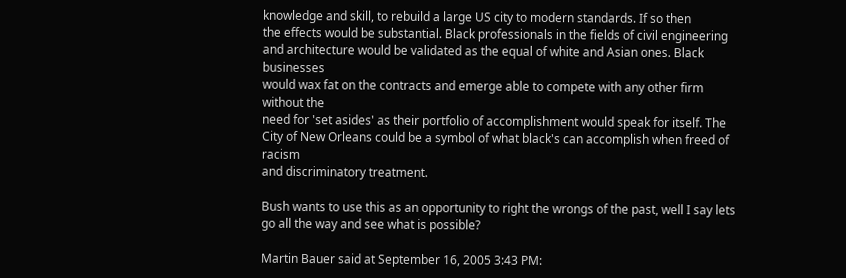knowledge and skill, to rebuild a large US city to modern standards. If so then
the effects would be substantial. Black professionals in the fields of civil engineering
and architecture would be validated as the equal of white and Asian ones. Black businesses
would wax fat on the contracts and emerge able to compete with any other firm without the
need for 'set asides' as their portfolio of accomplishment would speak for itself. The
City of New Orleans could be a symbol of what black's can accomplish when freed of racism
and discriminatory treatment.

Bush wants to use this as an opportunity to right the wrongs of the past, well I say lets
go all the way and see what is possible?

Martin Bauer said at September 16, 2005 3:43 PM: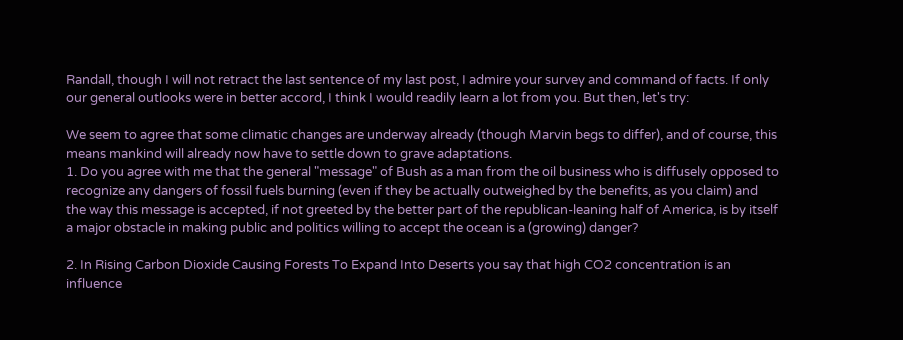Randall, though I will not retract the last sentence of my last post, I admire your survey and command of facts. If only our general outlooks were in better accord, I think I would readily learn a lot from you. But then, let's try:

We seem to agree that some climatic changes are underway already (though Marvin begs to differ), and of course, this means mankind will already now have to settle down to grave adaptations.
1. Do you agree with me that the general "message" of Bush as a man from the oil business who is diffusely opposed to recognize any dangers of fossil fuels burning (even if they be actually outweighed by the benefits, as you claim) and the way this message is accepted, if not greeted by the better part of the republican-leaning half of America, is by itself a major obstacle in making public and politics willing to accept the ocean is a (growing) danger?

2. In Rising Carbon Dioxide Causing Forests To Expand Into Deserts you say that high CO2 concentration is an influence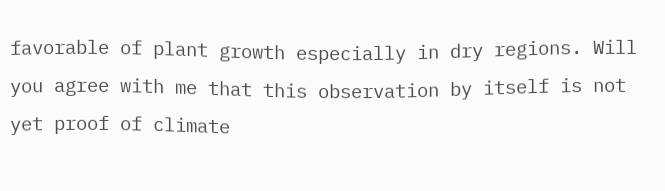favorable of plant growth especially in dry regions. Will you agree with me that this observation by itself is not yet proof of climate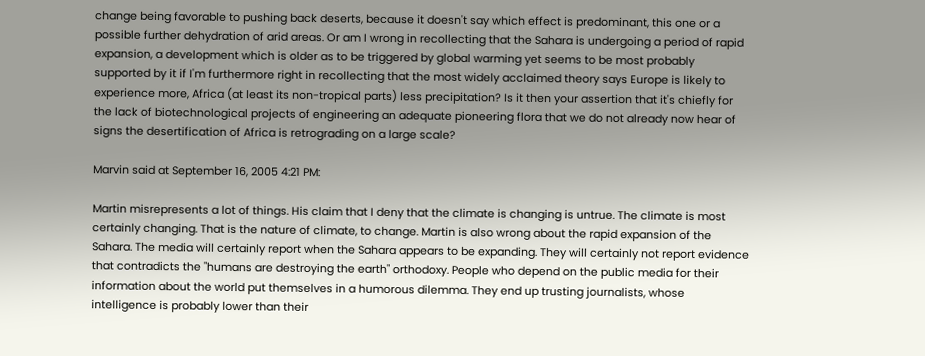change being favorable to pushing back deserts, because it doesn't say which effect is predominant, this one or a possible further dehydration of arid areas. Or am I wrong in recollecting that the Sahara is undergoing a period of rapid expansion, a development which is older as to be triggered by global warming yet seems to be most probably supported by it if I'm furthermore right in recollecting that the most widely acclaimed theory says Europe is likely to experience more, Africa (at least its non-tropical parts) less precipitation? Is it then your assertion that it's chiefly for the lack of biotechnological projects of engineering an adequate pioneering flora that we do not already now hear of signs the desertification of Africa is retrograding on a large scale?

Marvin said at September 16, 2005 4:21 PM:

Martin misrepresents a lot of things. His claim that I deny that the climate is changing is untrue. The climate is most certainly changing. That is the nature of climate, to change. Martin is also wrong about the rapid expansion of the Sahara. The media will certainly report when the Sahara appears to be expanding. They will certainly not report evidence that contradicts the "humans are destroying the earth" orthodoxy. People who depend on the public media for their information about the world put themselves in a humorous dilemma. They end up trusting journalists, whose intelligence is probably lower than their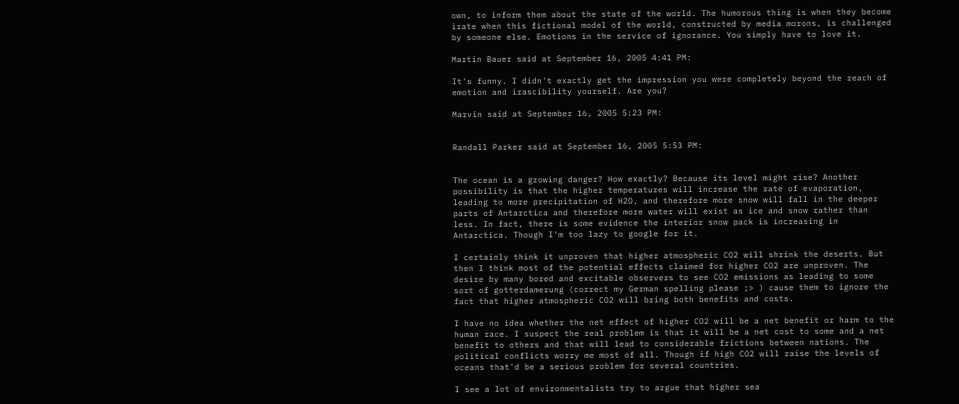own, to inform them about the state of the world. The humorous thing is when they become irate when this fictional model of the world, constructed by media morons, is challenged by someone else. Emotions in the service of ignorance. You simply have to love it.

Martin Bauer said at September 16, 2005 4:41 PM:

It's funny. I didn't exactly get the impression you were completely beyond the reach of emotion and irascibility yourself. Are you?

Marvin said at September 16, 2005 5:23 PM:


Randall Parker said at September 16, 2005 5:53 PM:


The ocean is a growing danger? How exactly? Because its level might rise? Another possibility is that the higher temperatures will increase the rate of evaporation, leading to more precipitation of H2O, and therefore more snow will fall in the deeper parts of Antarctica and therefore more water will exist as ice and snow rather than less. In fact, there is some evidence the interior snow pack is increasing in Antarctica. Though I'm too lazy to google for it.

I certainly think it unproven that higher atmospheric CO2 will shrink the deserts. But then I think most of the potential effects claimed for higher CO2 are unproven. The desire by many bored and excitable observers to see CO2 emissions as leading to some sort of gotterdamerung (correct my German spelling please ;> ) cause them to ignore the fact that higher atmospheric CO2 will bring both benefits and costs.

I have no idea whether the net effect of higher CO2 will be a net benefit or harm to the human race. I suspect the real problem is that it will be a net cost to some and a net benefit to others and that will lead to considerable frictions between nations. The political conflicts worry me most of all. Though if high CO2 will raise the levels of oceans that'd be a serious problem for several countries.

I see a lot of environmentalists try to argue that higher sea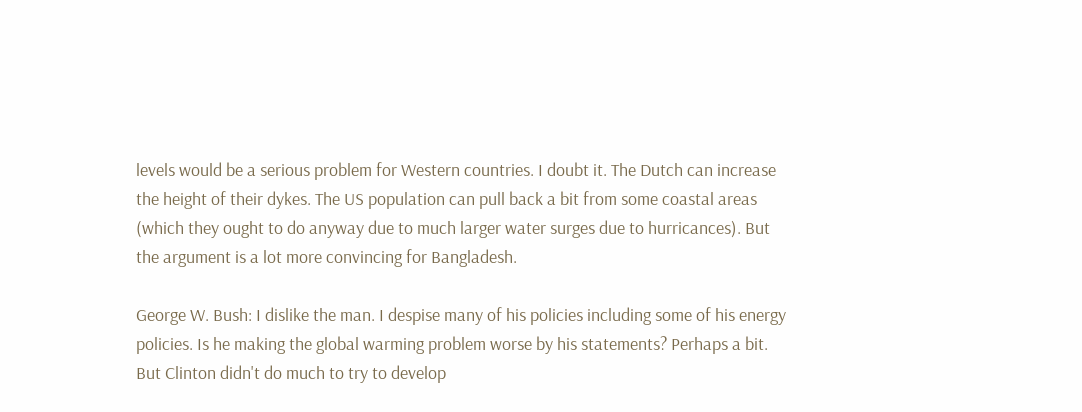levels would be a serious problem for Western countries. I doubt it. The Dutch can increase the height of their dykes. The US population can pull back a bit from some coastal areas (which they ought to do anyway due to much larger water surges due to hurricances). But the argument is a lot more convincing for Bangladesh.

George W. Bush: I dislike the man. I despise many of his policies including some of his energy policies. Is he making the global warming problem worse by his statements? Perhaps a bit. But Clinton didn't do much to try to develop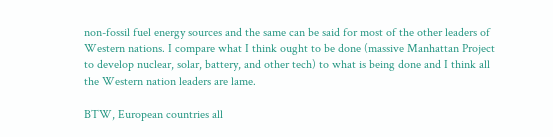non-fossil fuel energy sources and the same can be said for most of the other leaders of Western nations. I compare what I think ought to be done (massive Manhattan Project to develop nuclear, solar, battery, and other tech) to what is being done and I think all the Western nation leaders are lame.

BTW, European countries all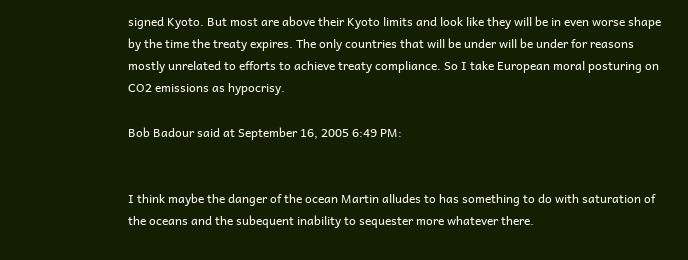signed Kyoto. But most are above their Kyoto limits and look like they will be in even worse shape by the time the treaty expires. The only countries that will be under will be under for reasons mostly unrelated to efforts to achieve treaty compliance. So I take European moral posturing on CO2 emissions as hypocrisy.

Bob Badour said at September 16, 2005 6:49 PM:


I think maybe the danger of the ocean Martin alludes to has something to do with saturation of the oceans and the subequent inability to sequester more whatever there.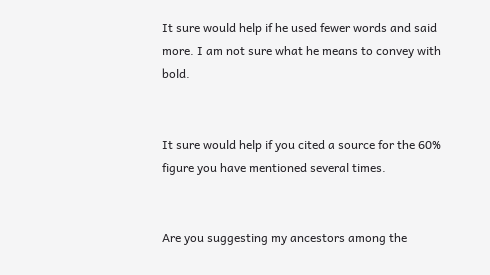It sure would help if he used fewer words and said more. I am not sure what he means to convey with bold.


It sure would help if you cited a source for the 60% figure you have mentioned several times.


Are you suggesting my ancestors among the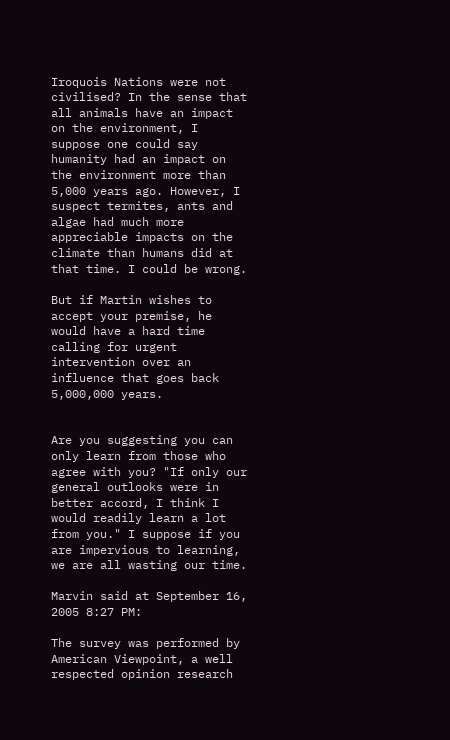Iroquois Nations were not civilised? In the sense that all animals have an impact on the environment, I suppose one could say humanity had an impact on the environment more than 5,000 years ago. However, I suspect termites, ants and algae had much more appreciable impacts on the climate than humans did at that time. I could be wrong.

But if Martin wishes to accept your premise, he would have a hard time calling for urgent intervention over an influence that goes back 5,000,000 years.


Are you suggesting you can only learn from those who agree with you? "If only our general outlooks were in better accord, I think I would readily learn a lot from you." I suppose if you are impervious to learning, we are all wasting our time.

Marvin said at September 16, 2005 8:27 PM:

The survey was performed by American Viewpoint, a well respected opinion research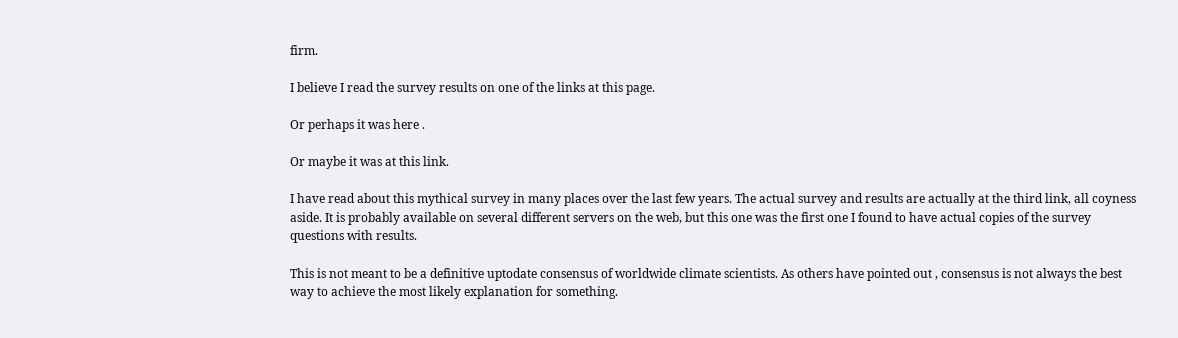firm.

I believe I read the survey results on one of the links at this page.

Or perhaps it was here .

Or maybe it was at this link.

I have read about this mythical survey in many places over the last few years. The actual survey and results are actually at the third link, all coyness aside. It is probably available on several different servers on the web, but this one was the first one I found to have actual copies of the survey questions with results.

This is not meant to be a definitive uptodate consensus of worldwide climate scientists. As others have pointed out , consensus is not always the best way to achieve the most likely explanation for something.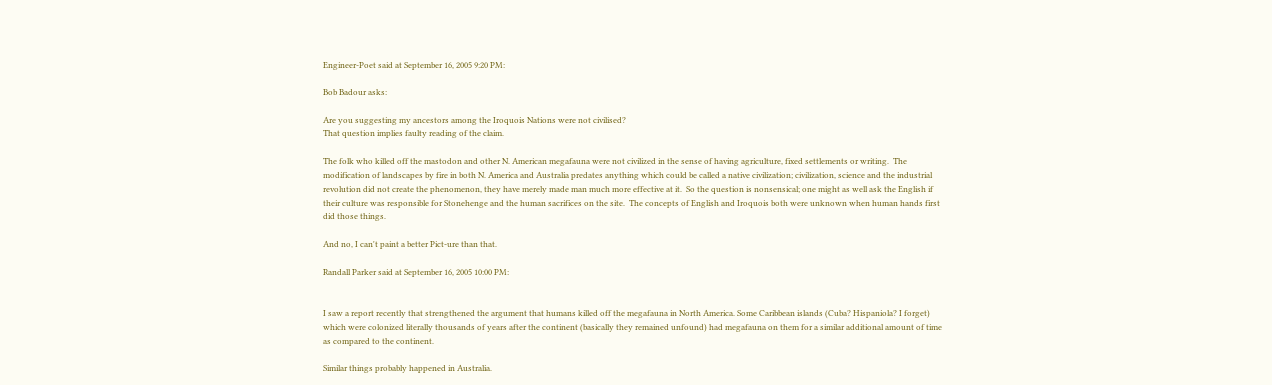Engineer-Poet said at September 16, 2005 9:20 PM:

Bob Badour asks:

Are you suggesting my ancestors among the Iroquois Nations were not civilised?
That question implies faulty reading of the claim.

The folk who killed off the mastodon and other N. American megafauna were not civilized in the sense of having agriculture, fixed settlements or writing.  The modification of landscapes by fire in both N. America and Australia predates anything which could be called a native civilization; civilization, science and the industrial revolution did not create the phenomenon, they have merely made man much more effective at it.  So the question is nonsensical; one might as well ask the English if their culture was responsible for Stonehenge and the human sacrifices on the site.  The concepts of English and Iroquois both were unknown when human hands first did those things.

And no, I can't paint a better Pict-ure than that.

Randall Parker said at September 16, 2005 10:00 PM:


I saw a report recently that strengthened the argument that humans killed off the megafauna in North America. Some Caribbean islands (Cuba? Hispaniola? I forget) which were colonized literally thousands of years after the continent (basically they remained unfound) had megafauna on them for a similar additional amount of time as compared to the continent.

Similar things probably happened in Australia.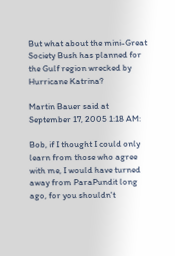But what about the mini-Great Society Bush has planned for the Gulf region wrecked by Hurricane Katrina?

Martin Bauer said at September 17, 2005 1:18 AM:

Bob, if I thought I could only learn from those who agree with me, I would have turned away from ParaPundit long ago, for you shouldn't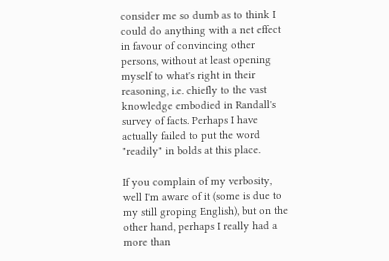consider me so dumb as to think I could do anything with a net effect in favour of convincing other persons, without at least opening myself to what's right in their reasoning, i.e. chiefly to the vast knowledge embodied in Randall's survey of facts. Perhaps I have actually failed to put the word "readily" in bolds at this place.

If you complain of my verbosity, well I'm aware of it (some is due to my still groping English), but on the other hand, perhaps I really had a more than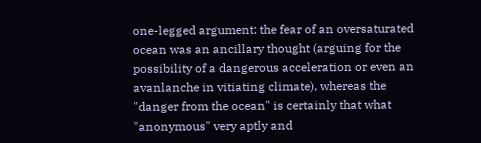one-legged argument: the fear of an oversaturated ocean was an ancillary thought (arguing for the possibility of a dangerous acceleration or even an avanlanche in vitiating climate), whereas the "danger from the ocean" is certainly that what "anonymous" very aptly and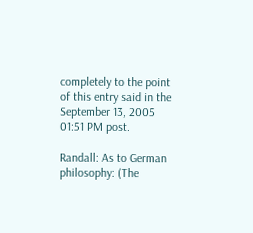completely to the point of this entry said in the September 13, 2005 01:51 PM post.

Randall: As to German philosophy: (The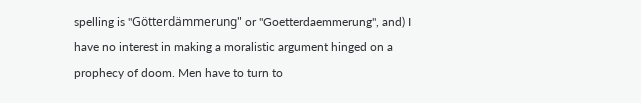spelling is "Götterdämmerung" or "Goetterdaemmerung", and) I have no interest in making a moralistic argument hinged on a prophecy of doom. Men have to turn to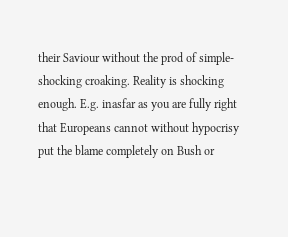their Saviour without the prod of simple-shocking croaking. Reality is shocking enough. E.g. inasfar as you are fully right that Europeans cannot without hypocrisy put the blame completely on Bush or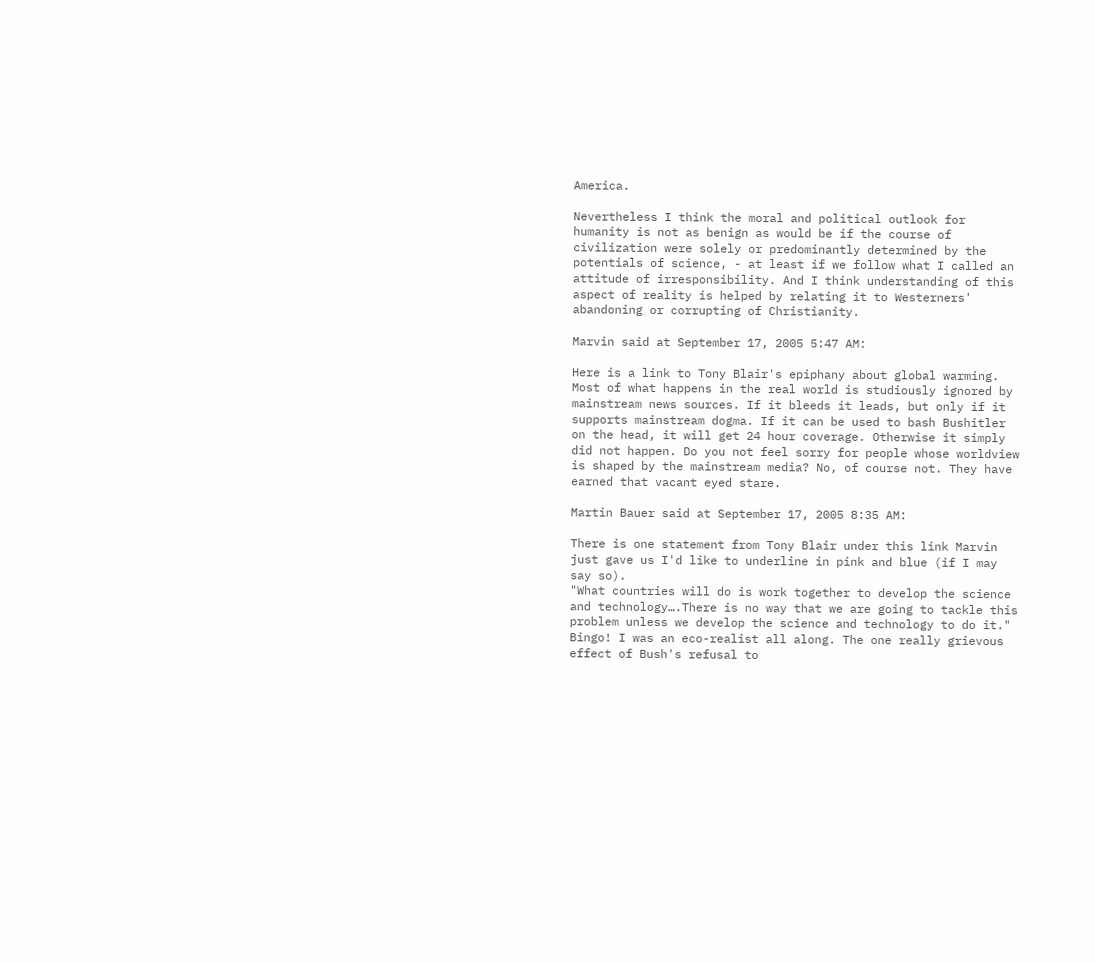America.

Nevertheless I think the moral and political outlook for humanity is not as benign as would be if the course of civilization were solely or predominantly determined by the potentials of science, - at least if we follow what I called an attitude of irresponsibility. And I think understanding of this aspect of reality is helped by relating it to Westerners' abandoning or corrupting of Christianity.

Marvin said at September 17, 2005 5:47 AM:

Here is a link to Tony Blair's epiphany about global warming. Most of what happens in the real world is studiously ignored by mainstream news sources. If it bleeds it leads, but only if it supports mainstream dogma. If it can be used to bash Bushitler on the head, it will get 24 hour coverage. Otherwise it simply did not happen. Do you not feel sorry for people whose worldview is shaped by the mainstream media? No, of course not. They have earned that vacant eyed stare.

Martin Bauer said at September 17, 2005 8:35 AM:

There is one statement from Tony Blair under this link Marvin just gave us I'd like to underline in pink and blue (if I may say so).
"What countries will do is work together to develop the science and technology….There is no way that we are going to tackle this problem unless we develop the science and technology to do it." Bingo! I was an eco-realist all along. The one really grievous effect of Bush's refusal to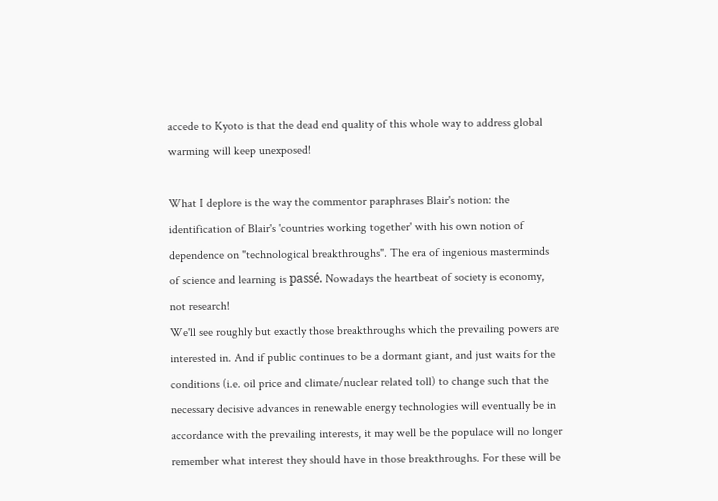accede to Kyoto is that the dead end quality of this whole way to address global warming will keep unexposed!

What I deplore is the way the commentor paraphrases Blair's notion: the identification of Blair's 'countries working together' with his own notion of dependence on "technological breakthroughs". The era of ingenious masterminds of science and learning is passé. Nowadays the heartbeat of society is economy, not research!
We'll see roughly but exactly those breakthroughs which the prevailing powers are interested in. And if public continues to be a dormant giant, and just waits for the conditions (i.e. oil price and climate/nuclear related toll) to change such that the necessary decisive advances in renewable energy technologies will eventually be in accordance with the prevailing interests, it may well be the populace will no longer remember what interest they should have in those breakthroughs. For these will be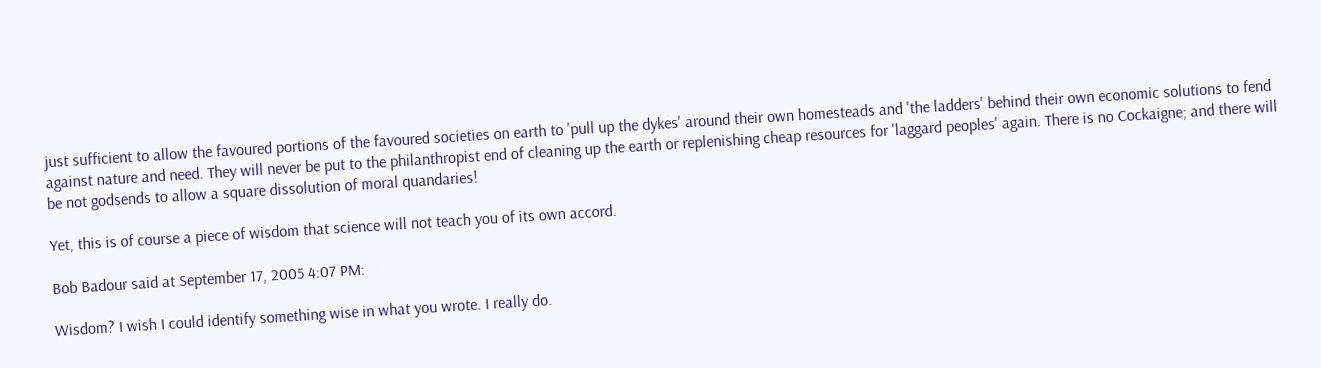just sufficient to allow the favoured portions of the favoured societies on earth to 'pull up the dykes' around their own homesteads and 'the ladders' behind their own economic solutions to fend against nature and need. They will never be put to the philanthropist end of cleaning up the earth or replenishing cheap resources for 'laggard peoples' again. There is no Cockaigne; and there will be not godsends to allow a square dissolution of moral quandaries!

Yet, this is of course a piece of wisdom that science will not teach you of its own accord.

Bob Badour said at September 17, 2005 4:07 PM:

Wisdom? I wish I could identify something wise in what you wrote. I really do.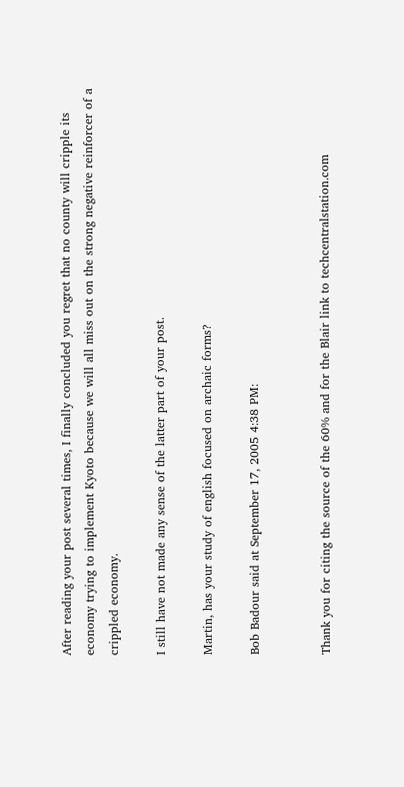After reading your post several times, I finally concluded you regret that no county will cripple its economy trying to implement Kyoto because we will all miss out on the strong negative reinforcer of a crippled economy.

I still have not made any sense of the latter part of your post.

Martin, has your study of english focused on archaic forms?

Bob Badour said at September 17, 2005 4:38 PM:


Thank you for citing the source of the 60% and for the Blair link to techcentralstation.com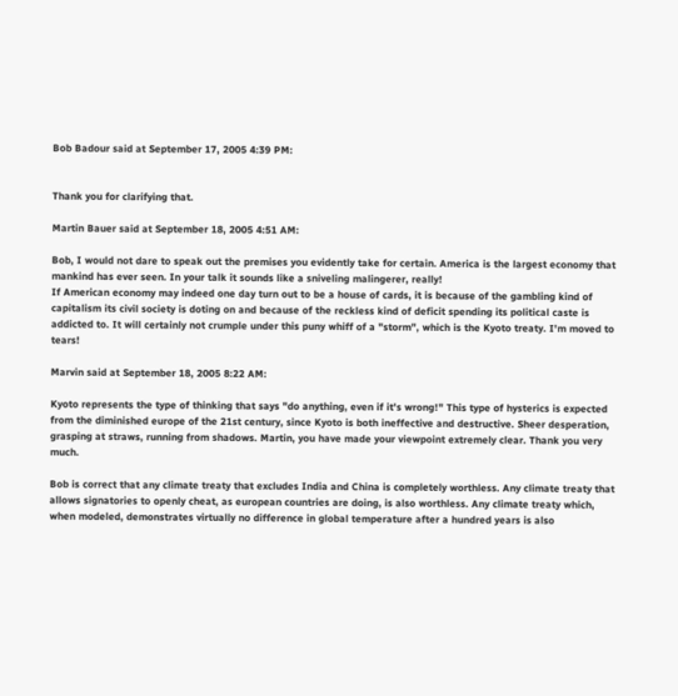Bob Badour said at September 17, 2005 4:39 PM:


Thank you for clarifying that.

Martin Bauer said at September 18, 2005 4:51 AM:

Bob, I would not dare to speak out the premises you evidently take for certain. America is the largest economy that mankind has ever seen. In your talk it sounds like a sniveling malingerer, really!
If American economy may indeed one day turn out to be a house of cards, it is because of the gambling kind of capitalism its civil society is doting on and because of the reckless kind of deficit spending its political caste is addicted to. It will certainly not crumple under this puny whiff of a "storm", which is the Kyoto treaty. I'm moved to tears!

Marvin said at September 18, 2005 8:22 AM:

Kyoto represents the type of thinking that says "do anything, even if it's wrong!" This type of hysterics is expected from the diminished europe of the 21st century, since Kyoto is both ineffective and destructive. Sheer desperation, grasping at straws, running from shadows. Martin, you have made your viewpoint extremely clear. Thank you very much.

Bob is correct that any climate treaty that excludes India and China is completely worthless. Any climate treaty that allows signatories to openly cheat, as european countries are doing, is also worthless. Any climate treaty which, when modeled, demonstrates virtually no difference in global temperature after a hundred years is also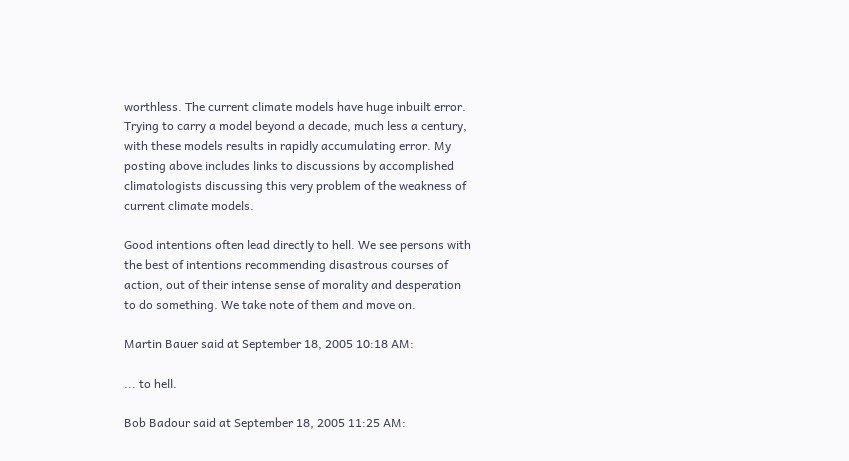worthless. The current climate models have huge inbuilt error. Trying to carry a model beyond a decade, much less a century, with these models results in rapidly accumulating error. My posting above includes links to discussions by accomplished climatologists discussing this very problem of the weakness of current climate models.

Good intentions often lead directly to hell. We see persons with the best of intentions recommending disastrous courses of action, out of their intense sense of morality and desperation to do something. We take note of them and move on.

Martin Bauer said at September 18, 2005 10:18 AM:

... to hell.

Bob Badour said at September 18, 2005 11:25 AM: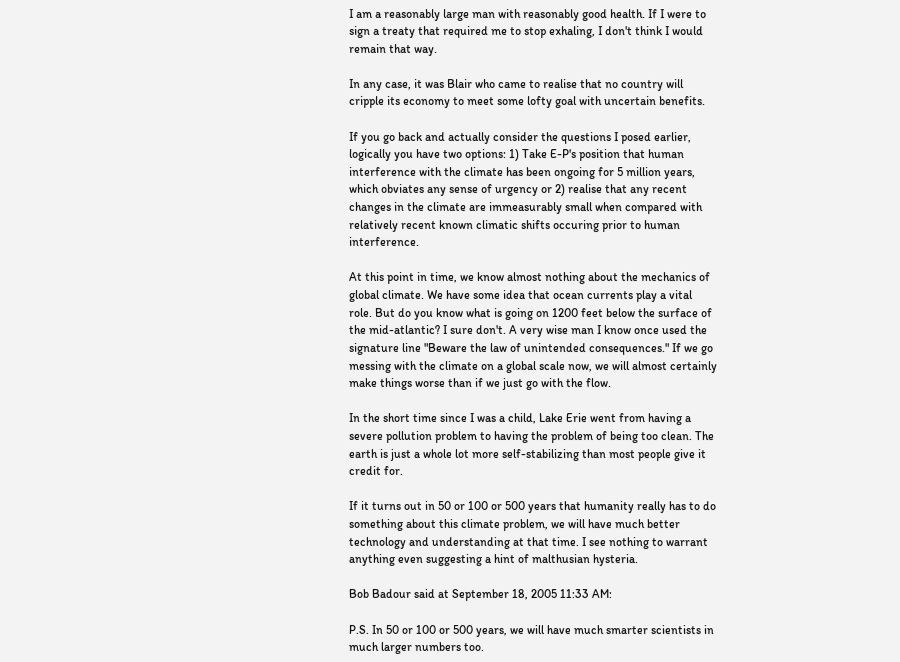I am a reasonably large man with reasonably good health. If I were to sign a treaty that required me to stop exhaling, I don't think I would remain that way.

In any case, it was Blair who came to realise that no country will cripple its economy to meet some lofty goal with uncertain benefits.

If you go back and actually consider the questions I posed earlier, logically you have two options: 1) Take E-P's position that human interference with the climate has been ongoing for 5 million years, which obviates any sense of urgency or 2) realise that any recent changes in the climate are immeasurably small when compared with relatively recent known climatic shifts occuring prior to human interference.

At this point in time, we know almost nothing about the mechanics of global climate. We have some idea that ocean currents play a vital role. But do you know what is going on 1200 feet below the surface of the mid-atlantic? I sure don't. A very wise man I know once used the signature line "Beware the law of unintended consequences." If we go messing with the climate on a global scale now, we will almost certainly make things worse than if we just go with the flow.

In the short time since I was a child, Lake Erie went from having a severe pollution problem to having the problem of being too clean. The earth is just a whole lot more self-stabilizing than most people give it credit for.

If it turns out in 50 or 100 or 500 years that humanity really has to do something about this climate problem, we will have much better technology and understanding at that time. I see nothing to warrant anything even suggesting a hint of malthusian hysteria.

Bob Badour said at September 18, 2005 11:33 AM:

P.S. In 50 or 100 or 500 years, we will have much smarter scientists in much larger numbers too.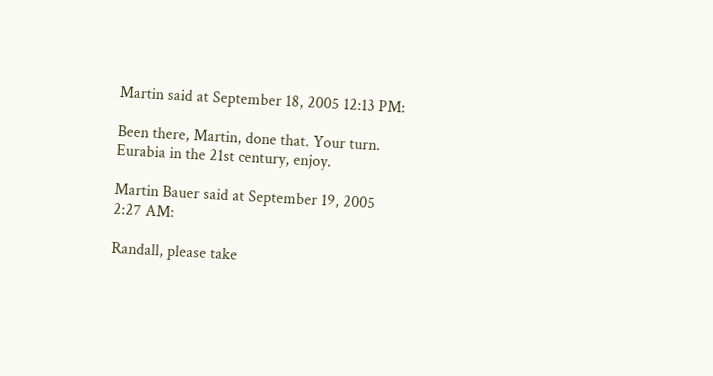Martin said at September 18, 2005 12:13 PM:

Been there, Martin, done that. Your turn. Eurabia in the 21st century, enjoy.

Martin Bauer said at September 19, 2005 2:27 AM:

Randall, please take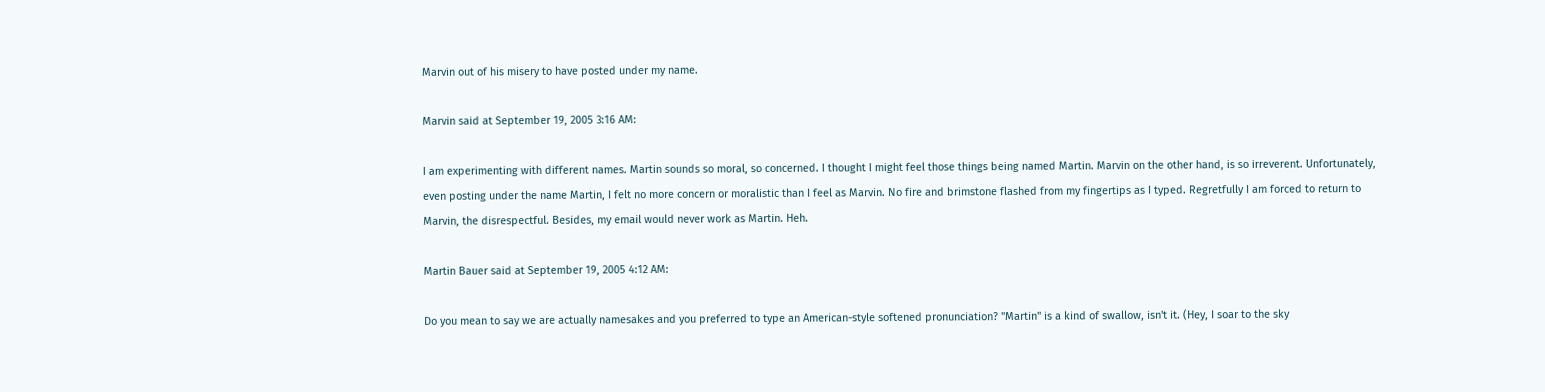Marvin out of his misery to have posted under my name.

Marvin said at September 19, 2005 3:16 AM:

I am experimenting with different names. Martin sounds so moral, so concerned. I thought I might feel those things being named Martin. Marvin on the other hand, is so irreverent. Unfortunately, even posting under the name Martin, I felt no more concern or moralistic than I feel as Marvin. No fire and brimstone flashed from my fingertips as I typed. Regretfully I am forced to return to Marvin, the disrespectful. Besides, my email would never work as Martin. Heh.

Martin Bauer said at September 19, 2005 4:12 AM:

Do you mean to say we are actually namesakes and you preferred to type an American-style softened pronunciation? "Martin" is a kind of swallow, isn't it. (Hey, I soar to the sky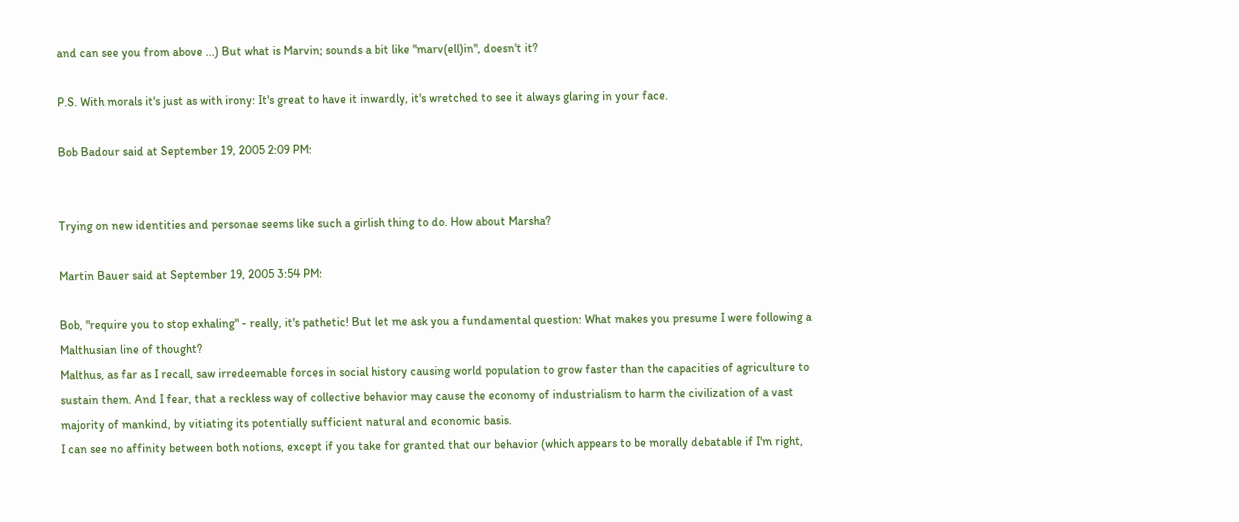and can see you from above ...) But what is Marvin; sounds a bit like "marv(ell)in", doesn't it?

P.S. With morals it's just as with irony: It's great to have it inwardly, it's wretched to see it always glaring in your face.

Bob Badour said at September 19, 2005 2:09 PM:


Trying on new identities and personae seems like such a girlish thing to do. How about Marsha?

Martin Bauer said at September 19, 2005 3:54 PM:

Bob, "require you to stop exhaling" - really, it's pathetic! But let me ask you a fundamental question: What makes you presume I were following a Malthusian line of thought?
Malthus, as far as I recall, saw irredeemable forces in social history causing world population to grow faster than the capacities of agriculture to sustain them. And I fear, that a reckless way of collective behavior may cause the economy of industrialism to harm the civilization of a vast majority of mankind, by vitiating its potentially sufficient natural and economic basis.
I can see no affinity between both notions, except if you take for granted that our behavior (which appears to be morally debatable if I'm right,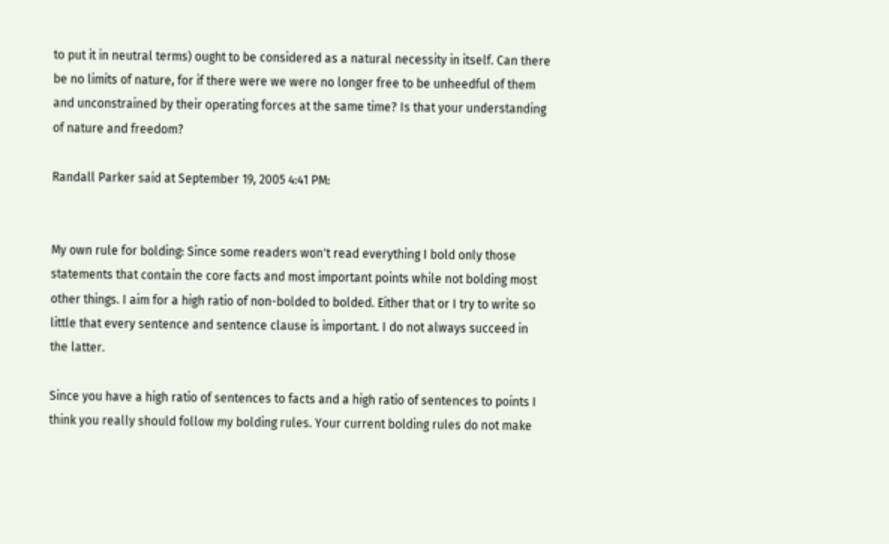to put it in neutral terms) ought to be considered as a natural necessity in itself. Can there be no limits of nature, for if there were we were no longer free to be unheedful of them and unconstrained by their operating forces at the same time? Is that your understanding of nature and freedom?

Randall Parker said at September 19, 2005 4:41 PM:


My own rule for bolding: Since some readers won't read everything I bold only those statements that contain the core facts and most important points while not bolding most other things. I aim for a high ratio of non-bolded to bolded. Either that or I try to write so little that every sentence and sentence clause is important. I do not always succeed in the latter.

Since you have a high ratio of sentences to facts and a high ratio of sentences to points I think you really should follow my bolding rules. Your current bolding rules do not make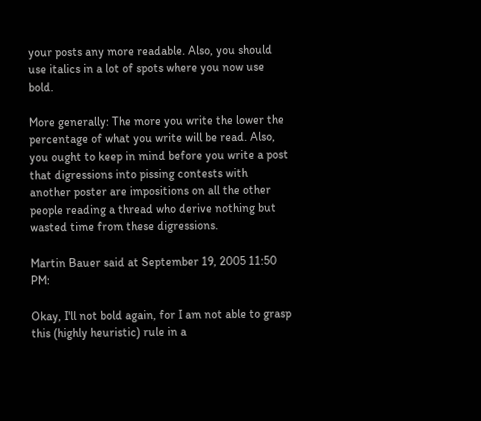your posts any more readable. Also, you should use italics in a lot of spots where you now use bold.

More generally: The more you write the lower the percentage of what you write will be read. Also, you ought to keep in mind before you write a post that digressions into pissing contests with another poster are impositions on all the other people reading a thread who derive nothing but wasted time from these digressions.

Martin Bauer said at September 19, 2005 11:50 PM:

Okay, I'll not bold again, for I am not able to grasp this (highly heuristic) rule in a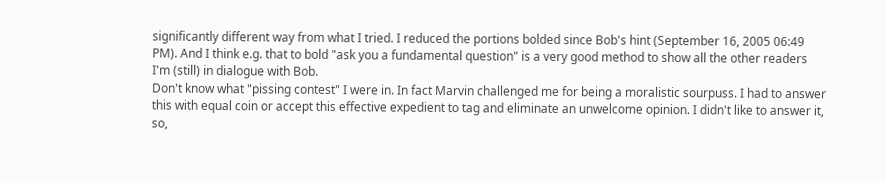significantly different way from what I tried. I reduced the portions bolded since Bob's hint (September 16, 2005 06:49 PM). And I think e.g. that to bold "ask you a fundamental question" is a very good method to show all the other readers I'm (still) in dialogue with Bob.
Don't know what "pissing contest" I were in. In fact Marvin challenged me for being a moralistic sourpuss. I had to answer this with equal coin or accept this effective expedient to tag and eliminate an unwelcome opinion. I didn't like to answer it, so,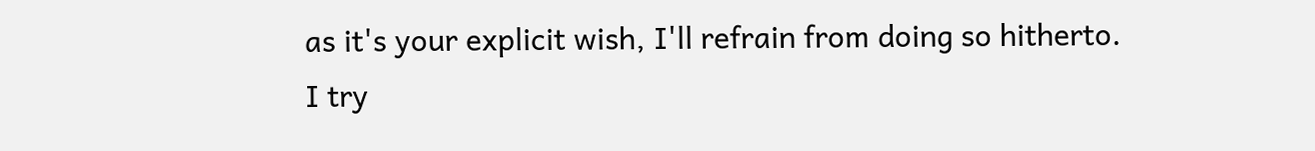as it's your explicit wish, I'll refrain from doing so hitherto.
I try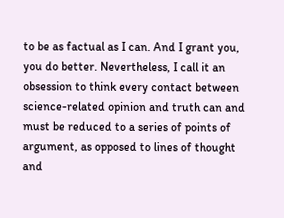to be as factual as I can. And I grant you, you do better. Nevertheless, I call it an obsession to think every contact between science-related opinion and truth can and must be reduced to a series of points of argument, as opposed to lines of thought and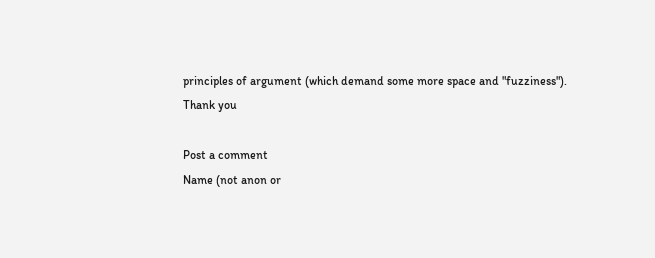principles of argument (which demand some more space and "fuzziness").
Thank you

Post a comment
Name (not anon or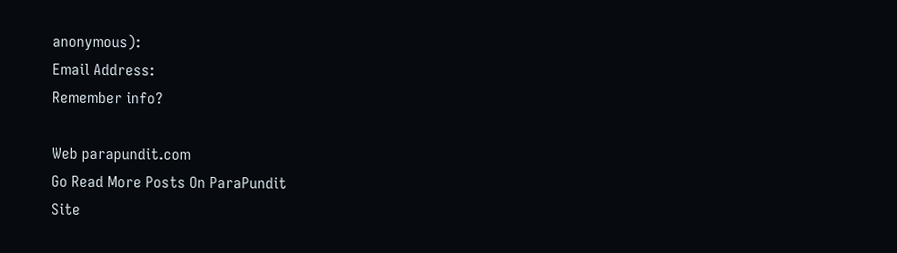anonymous):
Email Address:
Remember info?

Web parapundit.com
Go Read More Posts On ParaPundit
Site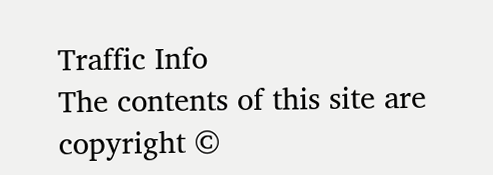Traffic Info
The contents of this site are copyright ©